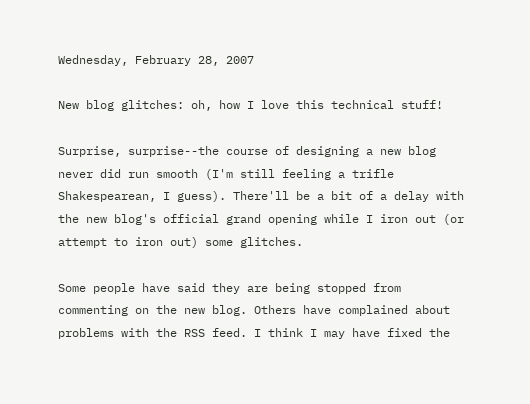Wednesday, February 28, 2007

New blog glitches: oh, how I love this technical stuff!

Surprise, surprise--the course of designing a new blog never did run smooth (I'm still feeling a trifle Shakespearean, I guess). There'll be a bit of a delay with the new blog's official grand opening while I iron out (or attempt to iron out) some glitches.

Some people have said they are being stopped from commenting on the new blog. Others have complained about problems with the RSS feed. I think I may have fixed the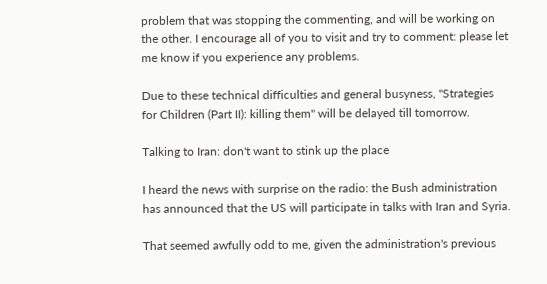problem that was stopping the commenting, and will be working on the other. I encourage all of you to visit and try to comment: please let me know if you experience any problems.

Due to these technical difficulties and general busyness, "Strategies for Children (Part II): killing them" will be delayed till tomorrow.

Talking to Iran: don't want to stink up the place

I heard the news with surprise on the radio: the Bush administration has announced that the US will participate in talks with Iran and Syria.

That seemed awfully odd to me, given the administration's previous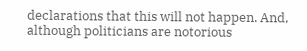declarations that this will not happen. And, although politicians are notorious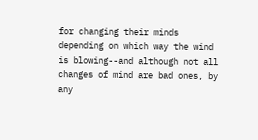for changing their minds depending on which way the wind is blowing--and although not all changes of mind are bad ones, by any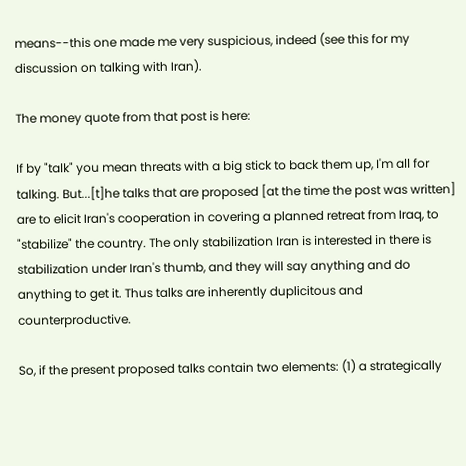means--this one made me very suspicious, indeed (see this for my discussion on talking with Iran).

The money quote from that post is here:

If by "talk" you mean threats with a big stick to back them up, I'm all for talking. But...[t]he talks that are proposed [at the time the post was written] are to elicit Iran's cooperation in covering a planned retreat from Iraq, to "stabilize" the country. The only stabilization Iran is interested in there is stabilization under Iran's thumb, and they will say anything and do anything to get it. Thus talks are inherently duplicitous and counterproductive.

So, if the present proposed talks contain two elements: (1) a strategically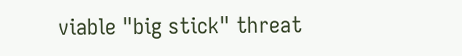viable "big stick" threat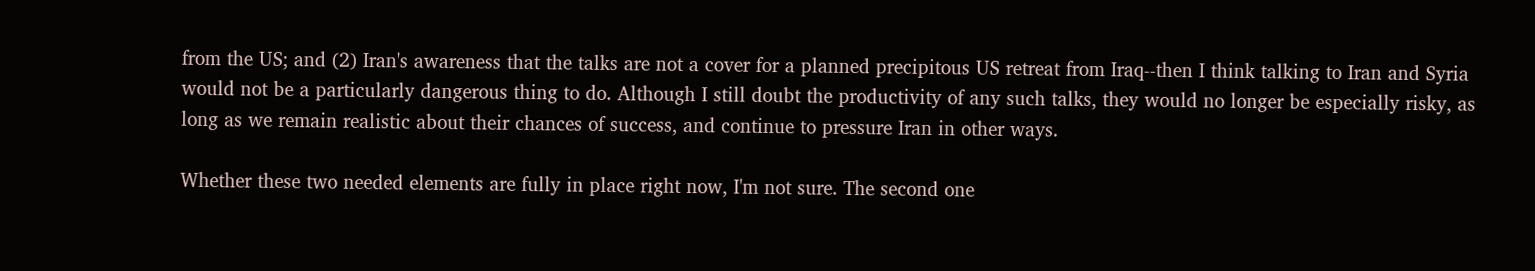from the US; and (2) Iran's awareness that the talks are not a cover for a planned precipitous US retreat from Iraq--then I think talking to Iran and Syria would not be a particularly dangerous thing to do. Although I still doubt the productivity of any such talks, they would no longer be especially risky, as long as we remain realistic about their chances of success, and continue to pressure Iran in other ways.

Whether these two needed elements are fully in place right now, I'm not sure. The second one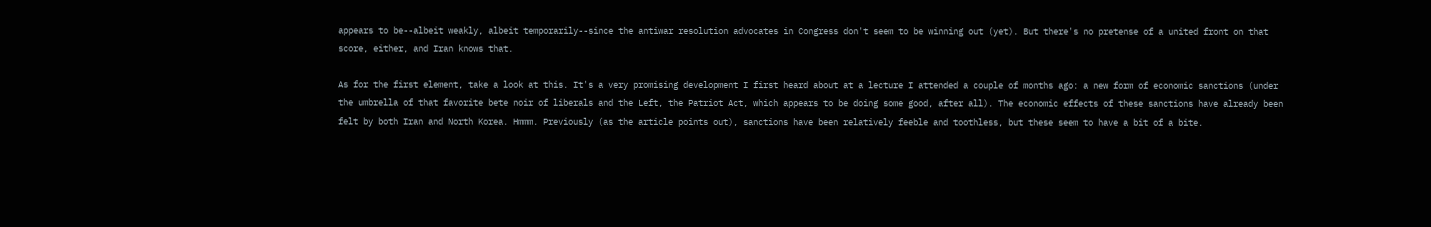appears to be--albeit weakly, albeit temporarily--since the antiwar resolution advocates in Congress don't seem to be winning out (yet). But there's no pretense of a united front on that score, either, and Iran knows that.

As for the first element, take a look at this. It's a very promising development I first heard about at a lecture I attended a couple of months ago: a new form of economic sanctions (under the umbrella of that favorite bete noir of liberals and the Left, the Patriot Act, which appears to be doing some good, after all). The economic effects of these sanctions have already been felt by both Iran and North Korea. Hmmm. Previously (as the article points out), sanctions have been relatively feeble and toothless, but these seem to have a bit of a bite.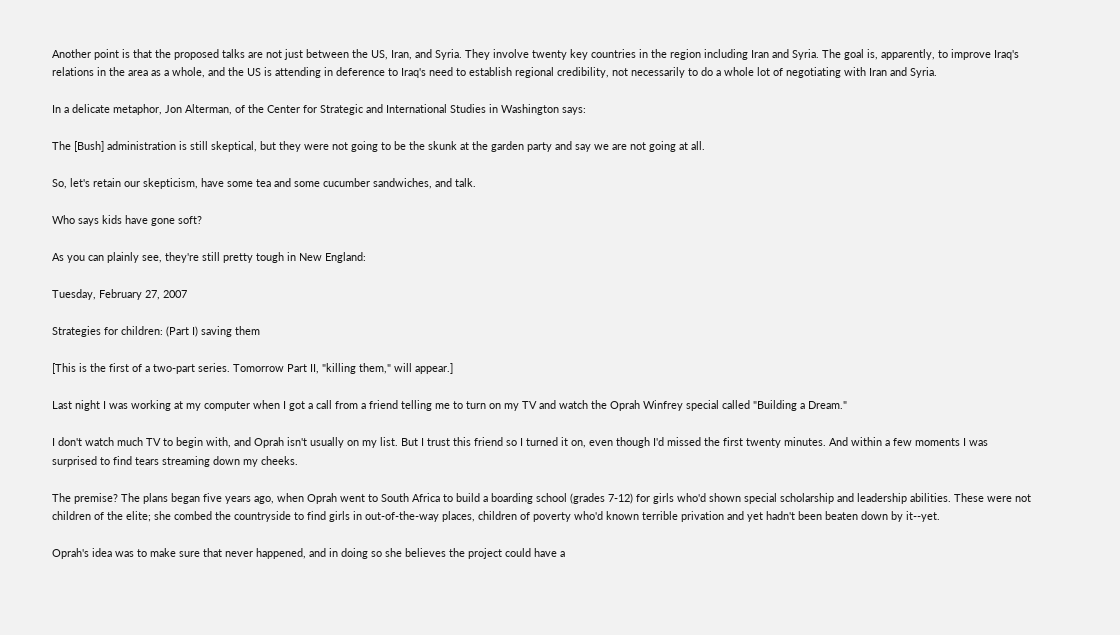Another point is that the proposed talks are not just between the US, Iran, and Syria. They involve twenty key countries in the region including Iran and Syria. The goal is, apparently, to improve Iraq's relations in the area as a whole, and the US is attending in deference to Iraq's need to establish regional credibility, not necessarily to do a whole lot of negotiating with Iran and Syria.

In a delicate metaphor, Jon Alterman, of the Center for Strategic and International Studies in Washington says:

The [Bush] administration is still skeptical, but they were not going to be the skunk at the garden party and say we are not going at all.

So, let's retain our skepticism, have some tea and some cucumber sandwiches, and talk.

Who says kids have gone soft?

As you can plainly see, they're still pretty tough in New England:

Tuesday, February 27, 2007

Strategies for children: (Part I) saving them

[This is the first of a two-part series. Tomorrow Part II, "killing them," will appear.]

Last night I was working at my computer when I got a call from a friend telling me to turn on my TV and watch the Oprah Winfrey special called "Building a Dream."

I don't watch much TV to begin with, and Oprah isn't usually on my list. But I trust this friend so I turned it on, even though I'd missed the first twenty minutes. And within a few moments I was surprised to find tears streaming down my cheeks.

The premise? The plans began five years ago, when Oprah went to South Africa to build a boarding school (grades 7-12) for girls who'd shown special scholarship and leadership abilities. These were not children of the elite; she combed the countryside to find girls in out-of-the-way places, children of poverty who'd known terrible privation and yet hadn't been beaten down by it--yet.

Oprah's idea was to make sure that never happened, and in doing so she believes the project could have a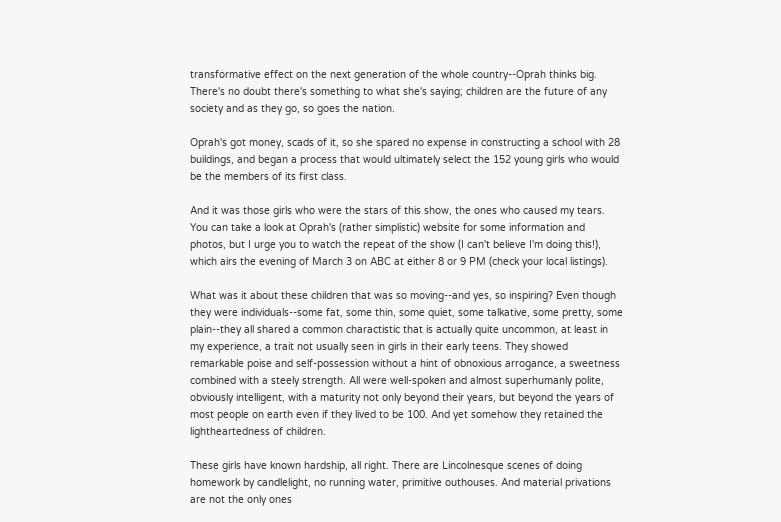transformative effect on the next generation of the whole country--Oprah thinks big. There's no doubt there's something to what she's saying; children are the future of any society and as they go, so goes the nation.

Oprah's got money, scads of it, so she spared no expense in constructing a school with 28 buildings, and began a process that would ultimately select the 152 young girls who would be the members of its first class.

And it was those girls who were the stars of this show, the ones who caused my tears. You can take a look at Oprah's (rather simplistic) website for some information and photos, but I urge you to watch the repeat of the show (I can't believe I'm doing this!), which airs the evening of March 3 on ABC at either 8 or 9 PM (check your local listings).

What was it about these children that was so moving--and yes, so inspiring? Even though they were individuals--some fat, some thin, some quiet, some talkative, some pretty, some plain--they all shared a common charactistic that is actually quite uncommon, at least in my experience, a trait not usually seen in girls in their early teens. They showed remarkable poise and self-possession without a hint of obnoxious arrogance, a sweetness combined with a steely strength. All were well-spoken and almost superhumanly polite, obviously intelligent, with a maturity not only beyond their years, but beyond the years of most people on earth even if they lived to be 100. And yet somehow they retained the lightheartedness of children.

These girls have known hardship, all right. There are Lincolnesque scenes of doing homework by candlelight, no running water, primitive outhouses. And material privations are not the only ones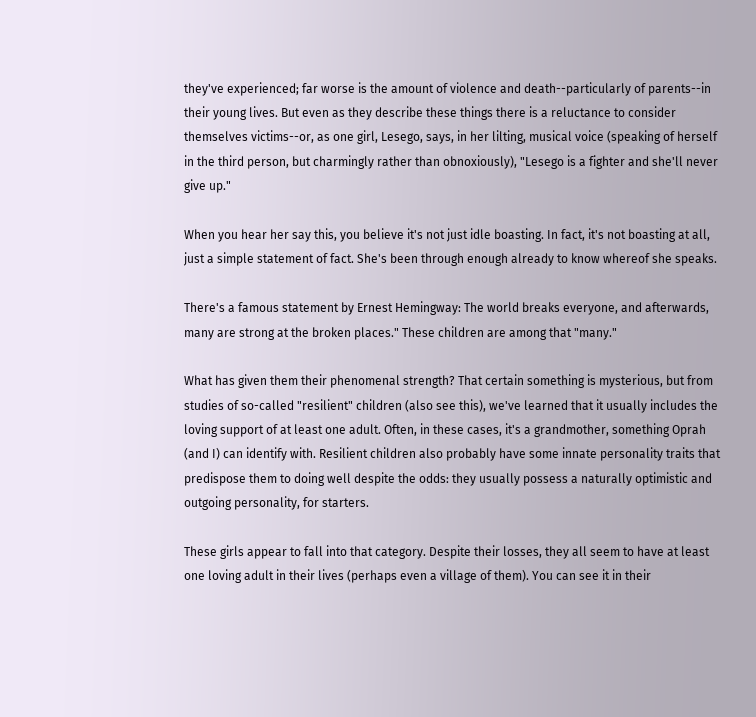they've experienced; far worse is the amount of violence and death--particularly of parents--in their young lives. But even as they describe these things there is a reluctance to consider themselves victims--or, as one girl, Lesego, says, in her lilting, musical voice (speaking of herself in the third person, but charmingly rather than obnoxiously), "Lesego is a fighter and she'll never give up."

When you hear her say this, you believe it's not just idle boasting. In fact, it's not boasting at all, just a simple statement of fact. She's been through enough already to know whereof she speaks.

There's a famous statement by Ernest Hemingway: The world breaks everyone, and afterwards, many are strong at the broken places." These children are among that "many."

What has given them their phenomenal strength? That certain something is mysterious, but from studies of so-called "resilient" children (also see this), we've learned that it usually includes the loving support of at least one adult. Often, in these cases, it's a grandmother, something Oprah (and I) can identify with. Resilient children also probably have some innate personality traits that predispose them to doing well despite the odds: they usually possess a naturally optimistic and outgoing personality, for starters.

These girls appear to fall into that category. Despite their losses, they all seem to have at least one loving adult in their lives (perhaps even a village of them). You can see it in their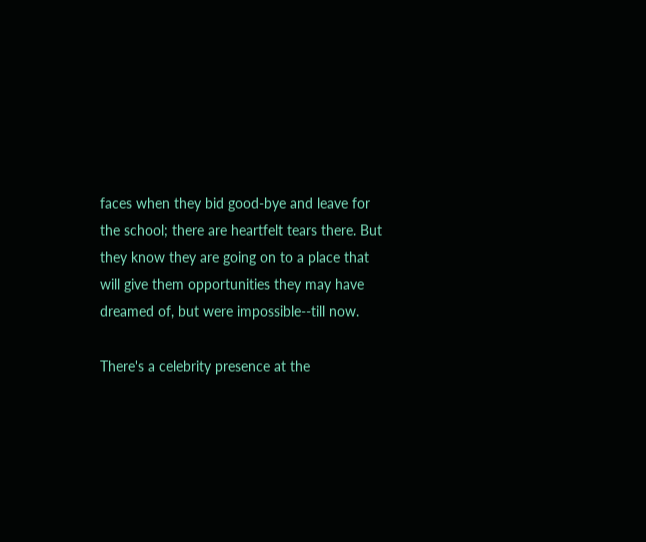faces when they bid good-bye and leave for the school; there are heartfelt tears there. But they know they are going on to a place that will give them opportunities they may have dreamed of, but were impossible--till now.

There's a celebrity presence at the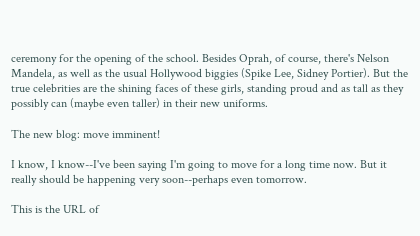ceremony for the opening of the school. Besides Oprah, of course, there's Nelson Mandela, as well as the usual Hollywood biggies (Spike Lee, Sidney Portier). But the true celebrities are the shining faces of these girls, standing proud and as tall as they possibly can (maybe even taller) in their new uniforms.

The new blog: move imminent!

I know, I know--I've been saying I'm going to move for a long time now. But it really should be happening very soon--perhaps even tomorrow.

This is the URL of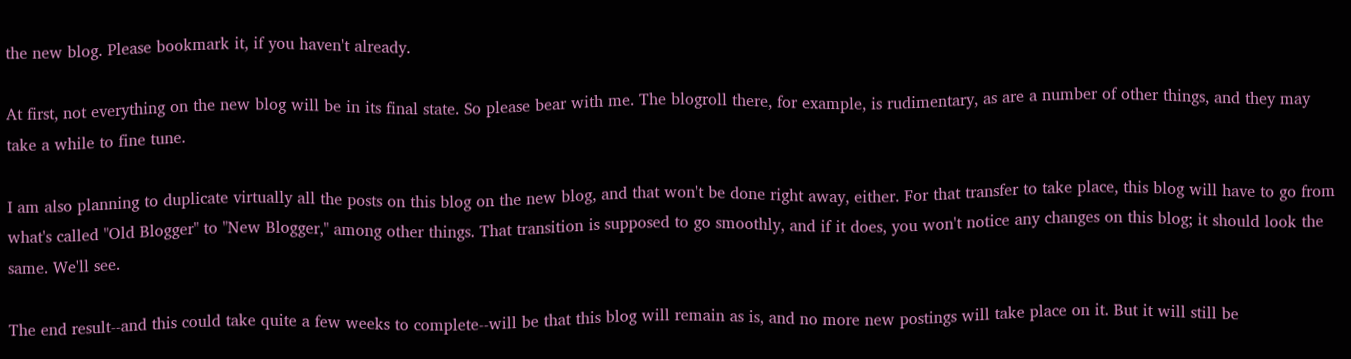the new blog. Please bookmark it, if you haven't already.

At first, not everything on the new blog will be in its final state. So please bear with me. The blogroll there, for example, is rudimentary, as are a number of other things, and they may take a while to fine tune.

I am also planning to duplicate virtually all the posts on this blog on the new blog, and that won't be done right away, either. For that transfer to take place, this blog will have to go from what's called "Old Blogger" to "New Blogger," among other things. That transition is supposed to go smoothly, and if it does, you won't notice any changes on this blog; it should look the same. We'll see.

The end result--and this could take quite a few weeks to complete--will be that this blog will remain as is, and no more new postings will take place on it. But it will still be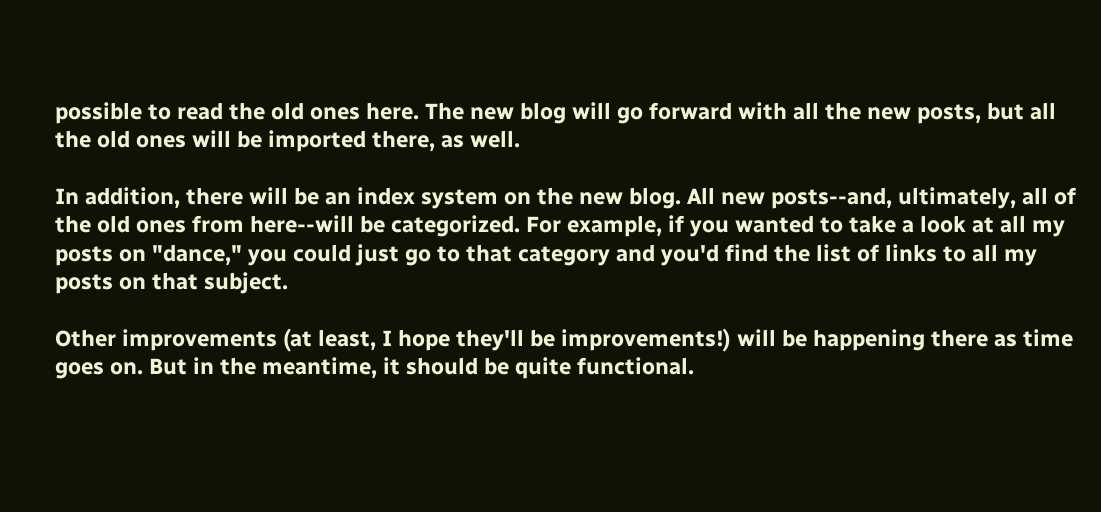possible to read the old ones here. The new blog will go forward with all the new posts, but all the old ones will be imported there, as well.

In addition, there will be an index system on the new blog. All new posts--and, ultimately, all of the old ones from here--will be categorized. For example, if you wanted to take a look at all my posts on "dance," you could just go to that category and you'd find the list of links to all my posts on that subject.

Other improvements (at least, I hope they'll be improvements!) will be happening there as time goes on. But in the meantime, it should be quite functional.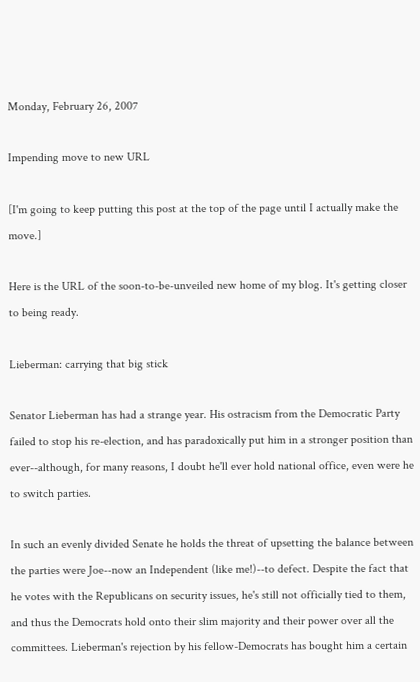Monday, February 26, 2007

Impending move to new URL

[I'm going to keep putting this post at the top of the page until I actually make the move.]

Here is the URL of the soon-to-be-unveiled new home of my blog. It's getting closer to being ready.

Lieberman: carrying that big stick

Senator Lieberman has had a strange year. His ostracism from the Democratic Party failed to stop his re-election, and has paradoxically put him in a stronger position than ever--although, for many reasons, I doubt he'll ever hold national office, even were he to switch parties.

In such an evenly divided Senate he holds the threat of upsetting the balance between the parties were Joe--now an Independent (like me!)--to defect. Despite the fact that he votes with the Republicans on security issues, he's still not officially tied to them, and thus the Democrats hold onto their slim majority and their power over all the committees. Lieberman's rejection by his fellow-Democrats has bought him a certain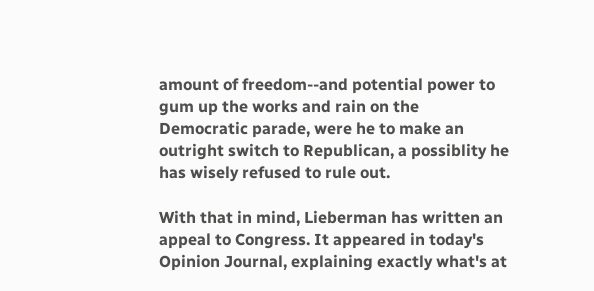amount of freedom--and potential power to gum up the works and rain on the Democratic parade, were he to make an outright switch to Republican, a possiblity he has wisely refused to rule out.

With that in mind, Lieberman has written an appeal to Congress. It appeared in today's Opinion Journal, explaining exactly what's at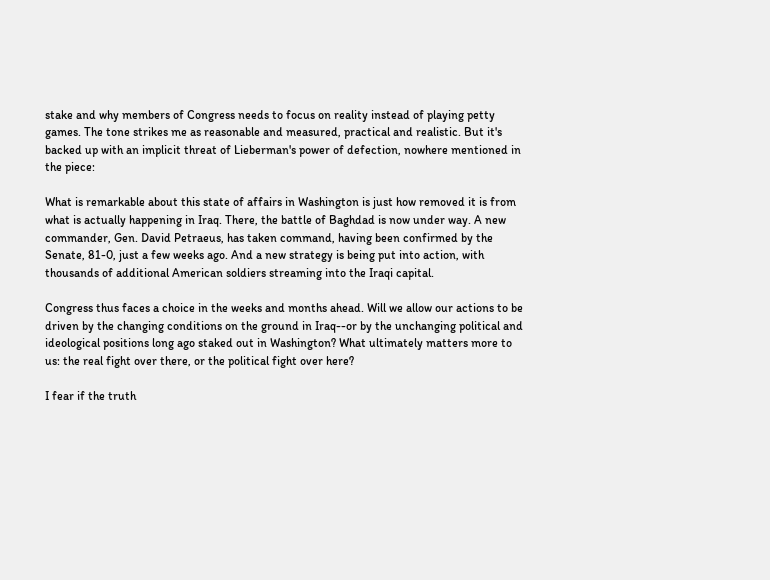stake and why members of Congress needs to focus on reality instead of playing petty games. The tone strikes me as reasonable and measured, practical and realistic. But it's backed up with an implicit threat of Lieberman's power of defection, nowhere mentioned in the piece:

What is remarkable about this state of affairs in Washington is just how removed it is from what is actually happening in Iraq. There, the battle of Baghdad is now under way. A new commander, Gen. David Petraeus, has taken command, having been confirmed by the Senate, 81-0, just a few weeks ago. And a new strategy is being put into action, with thousands of additional American soldiers streaming into the Iraqi capital.

Congress thus faces a choice in the weeks and months ahead. Will we allow our actions to be driven by the changing conditions on the ground in Iraq--or by the unchanging political and ideological positions long ago staked out in Washington? What ultimately matters more to us: the real fight over there, or the political fight over here?

I fear if the truth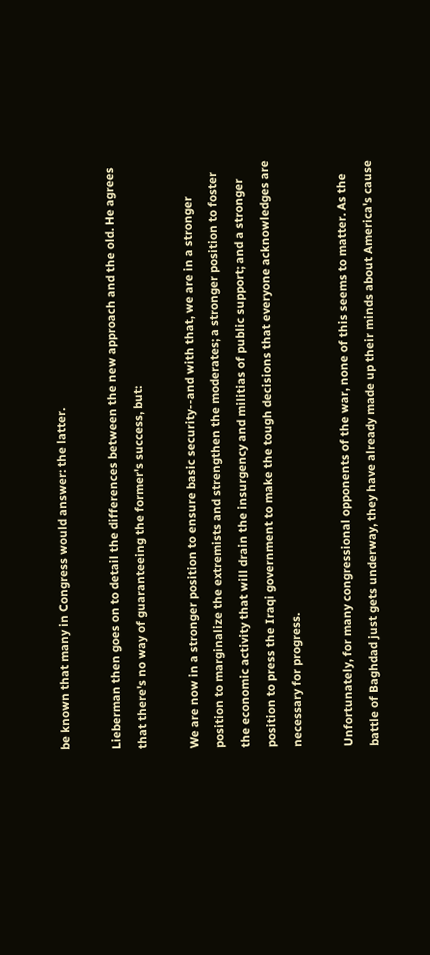be known that many in Congress would answer: the latter.

Lieberman then goes on to detail the differences between the new approach and the old. He agrees that there's no way of guaranteeing the former's success, but:

We are now in a stronger position to ensure basic security--and with that, we are in a stronger position to marginalize the extremists and strengthen the moderates; a stronger position to foster the economic activity that will drain the insurgency and militias of public support; and a stronger position to press the Iraqi government to make the tough decisions that everyone acknowledges are necessary for progress.

Unfortunately, for many congressional opponents of the war, none of this seems to matter. As the battle of Baghdad just gets underway, they have already made up their minds about America's cause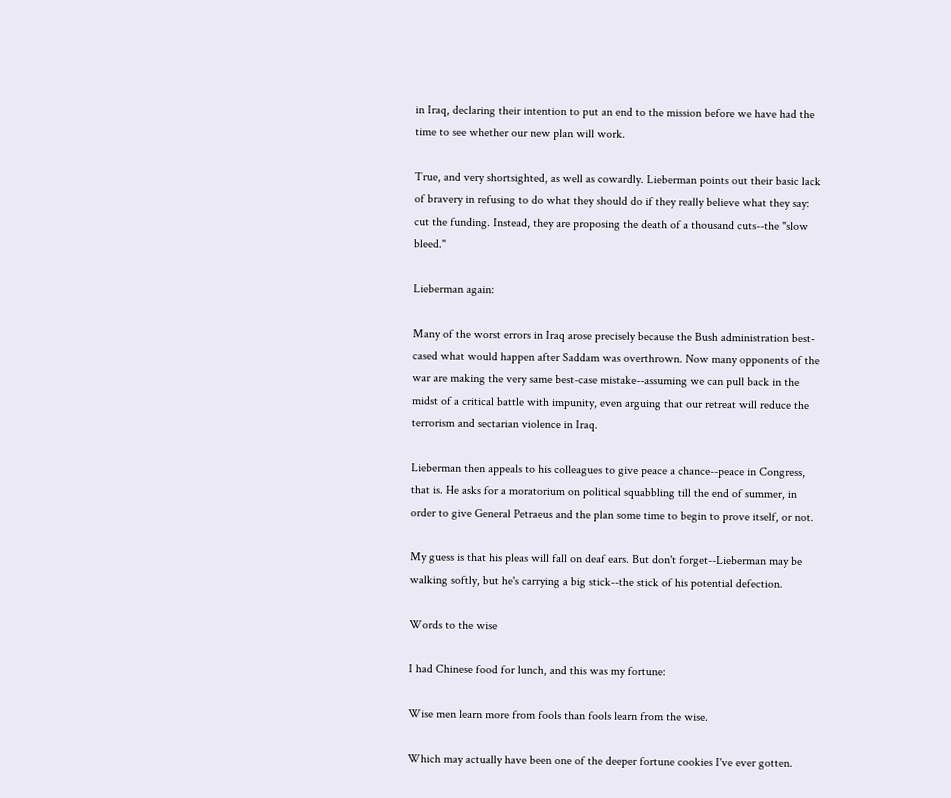in Iraq, declaring their intention to put an end to the mission before we have had the time to see whether our new plan will work.

True, and very shortsighted, as well as cowardly. Lieberman points out their basic lack of bravery in refusing to do what they should do if they really believe what they say: cut the funding. Instead, they are proposing the death of a thousand cuts--the "slow bleed."

Lieberman again:

Many of the worst errors in Iraq arose precisely because the Bush administration best-cased what would happen after Saddam was overthrown. Now many opponents of the war are making the very same best-case mistake--assuming we can pull back in the midst of a critical battle with impunity, even arguing that our retreat will reduce the terrorism and sectarian violence in Iraq.

Lieberman then appeals to his colleagues to give peace a chance--peace in Congress, that is. He asks for a moratorium on political squabbling till the end of summer, in order to give General Petraeus and the plan some time to begin to prove itself, or not.

My guess is that his pleas will fall on deaf ears. But don't forget--Lieberman may be walking softly, but he's carrying a big stick--the stick of his potential defection.

Words to the wise

I had Chinese food for lunch, and this was my fortune:

Wise men learn more from fools than fools learn from the wise.

Which may actually have been one of the deeper fortune cookies I've ever gotten.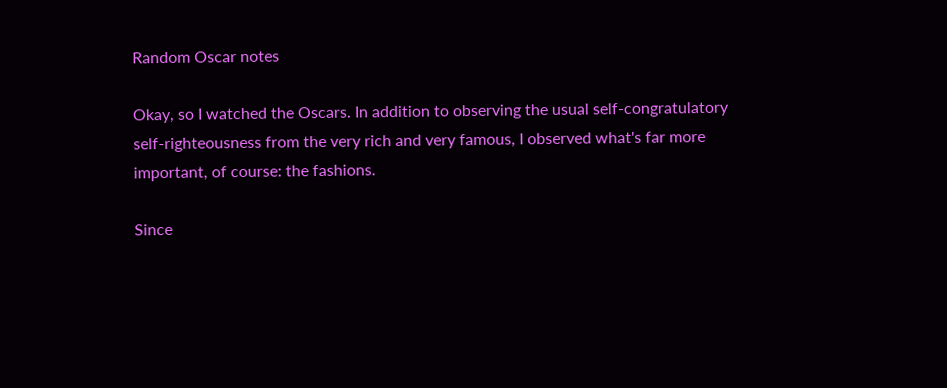Random Oscar notes

Okay, so I watched the Oscars. In addition to observing the usual self-congratulatory self-righteousness from the very rich and very famous, I observed what's far more important, of course: the fashions.

Since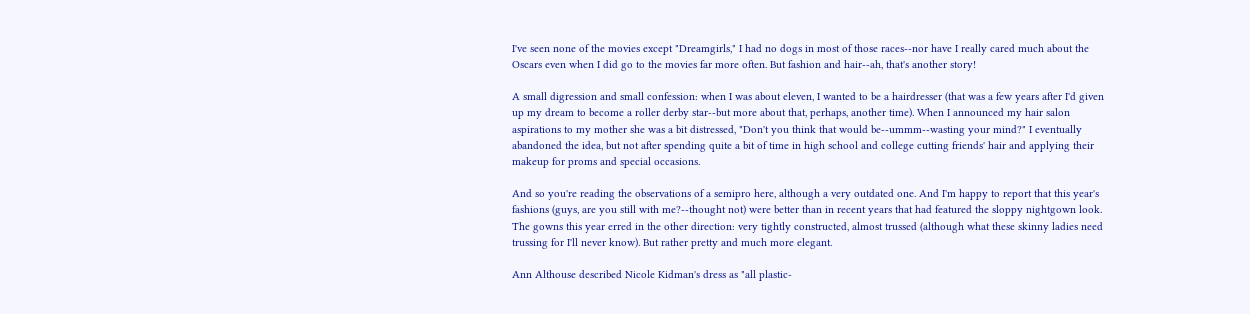I've seen none of the movies except "Dreamgirls," I had no dogs in most of those races--nor have I really cared much about the Oscars even when I did go to the movies far more often. But fashion and hair--ah, that's another story!

A small digression and small confession: when I was about eleven, I wanted to be a hairdresser (that was a few years after I'd given up my dream to become a roller derby star--but more about that, perhaps, another time). When I announced my hair salon aspirations to my mother she was a bit distressed, "Don't you think that would be--ummm--wasting your mind?" I eventually abandoned the idea, but not after spending quite a bit of time in high school and college cutting friends' hair and applying their makeup for proms and special occasions.

And so you're reading the observations of a semipro here, although a very outdated one. And I'm happy to report that this year's fashions (guys, are you still with me?--thought not) were better than in recent years that had featured the sloppy nightgown look. The gowns this year erred in the other direction: very tightly constructed, almost trussed (although what these skinny ladies need trussing for I'll never know). But rather pretty and much more elegant.

Ann Althouse described Nicole Kidman's dress as "all plastic-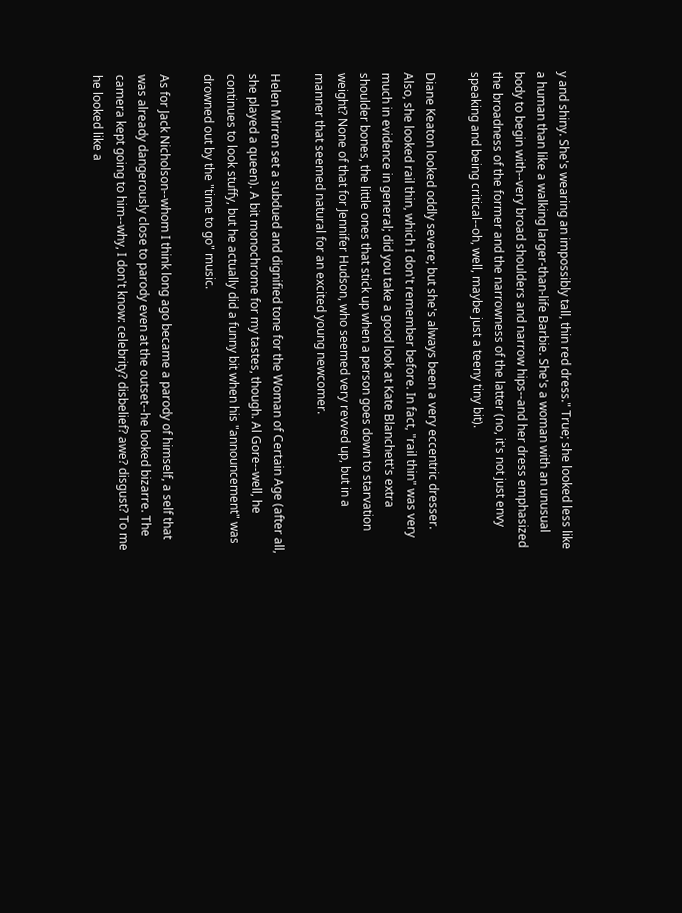y and shiny. She's wearing an impossibly tall, thin red dress." True; she looked less like a human than like a walking larger-than-life Barbie. She's a woman with an unusual body to begin with--very broad shoulders and narrow hips--and her dress emphasized the broadness of the former and the narrowness of the latter (no, it's not just envy speaking and being critical--oh, well, maybe just a teeny tiny bit).

Diane Keaton looked oddly severe; but she's always been a very eccentric dresser. Also, she looked rail thin, which I don't remember before. In fact, "rail thin" was very much in evidence in general; did you take a good look at Kate Blanchett's extra shoulder bones, the little ones that stick up when a person goes down to starvation weight? None of that for Jennifer Hudson, who seemed very revved up, but in a manner that seemed natural for an excited young newcomer.

Helen Mirren set a subdued and dignified tone for the Woman of Certain Age (after all, she played a queen). A bit monochrome for my tastes, though. Al Gore--well, he continues to look stuffy, but he actually did a funny bit when his "announcement" was drowned out by the "time to go" music.

As for Jack Nicholson--whom I think long ago became a parody of himself, a self that was already dangerously close to parody even at the outset--he looked bizarre. The camera kept going to him--why, I don't know: celebrity? disbelief? awe? disgust? To me he looked like a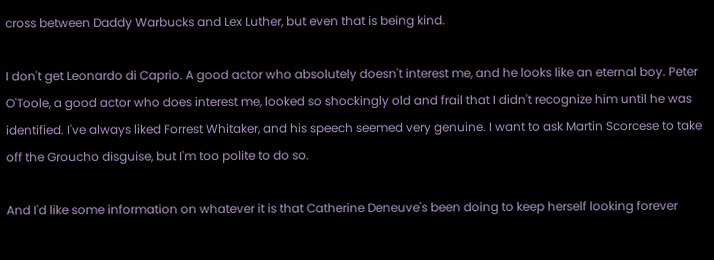cross between Daddy Warbucks and Lex Luther, but even that is being kind.

I don't get Leonardo di Caprio. A good actor who absolutely doesn't interest me, and he looks like an eternal boy. Peter O'Toole, a good actor who does interest me, looked so shockingly old and frail that I didn't recognize him until he was identified. I've always liked Forrest Whitaker, and his speech seemed very genuine. I want to ask Martin Scorcese to take off the Groucho disguise, but I'm too polite to do so.

And I'd like some information on whatever it is that Catherine Deneuve's been doing to keep herself looking forever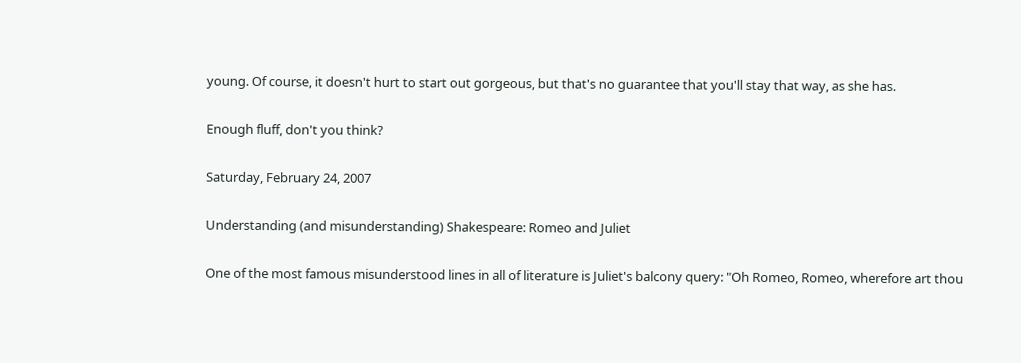young. Of course, it doesn't hurt to start out gorgeous, but that's no guarantee that you'll stay that way, as she has.

Enough fluff, don't you think?

Saturday, February 24, 2007

Understanding (and misunderstanding) Shakespeare: Romeo and Juliet

One of the most famous misunderstood lines in all of literature is Juliet's balcony query: "Oh Romeo, Romeo, wherefore art thou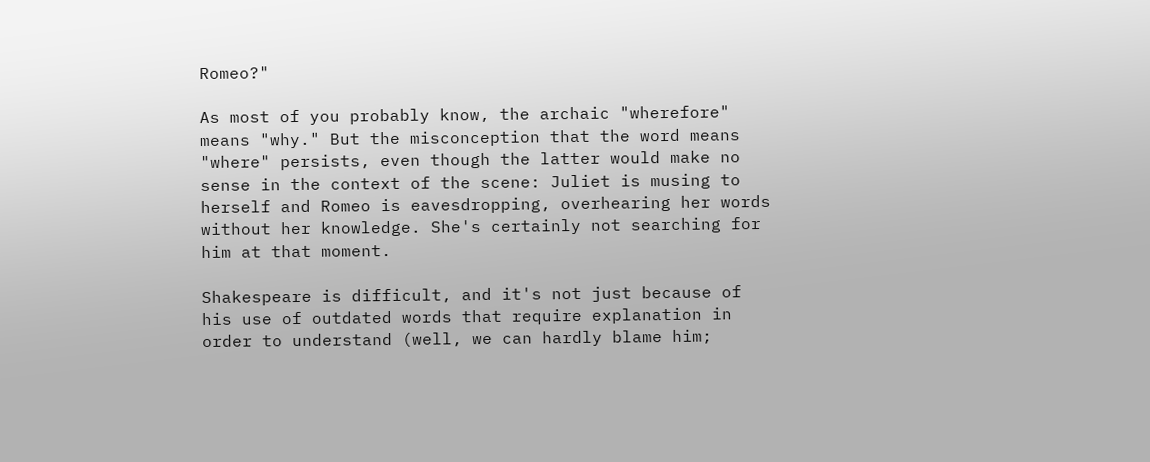Romeo?"

As most of you probably know, the archaic "wherefore" means "why." But the misconception that the word means "where" persists, even though the latter would make no sense in the context of the scene: Juliet is musing to herself and Romeo is eavesdropping, overhearing her words without her knowledge. She's certainly not searching for him at that moment.

Shakespeare is difficult, and it's not just because of his use of outdated words that require explanation in order to understand (well, we can hardly blame him;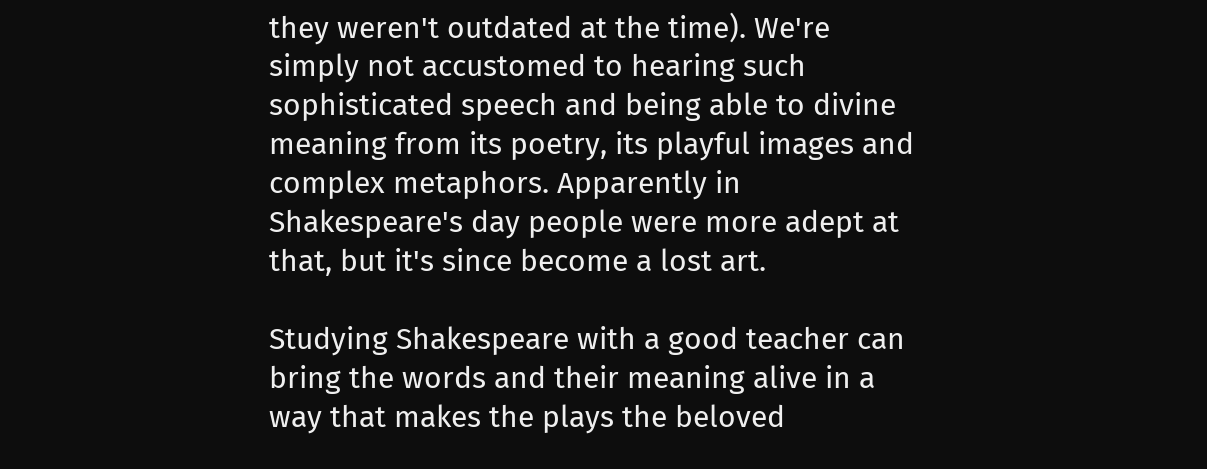they weren't outdated at the time). We're simply not accustomed to hearing such sophisticated speech and being able to divine meaning from its poetry, its playful images and complex metaphors. Apparently in Shakespeare's day people were more adept at that, but it's since become a lost art.

Studying Shakespeare with a good teacher can bring the words and their meaning alive in a way that makes the plays the beloved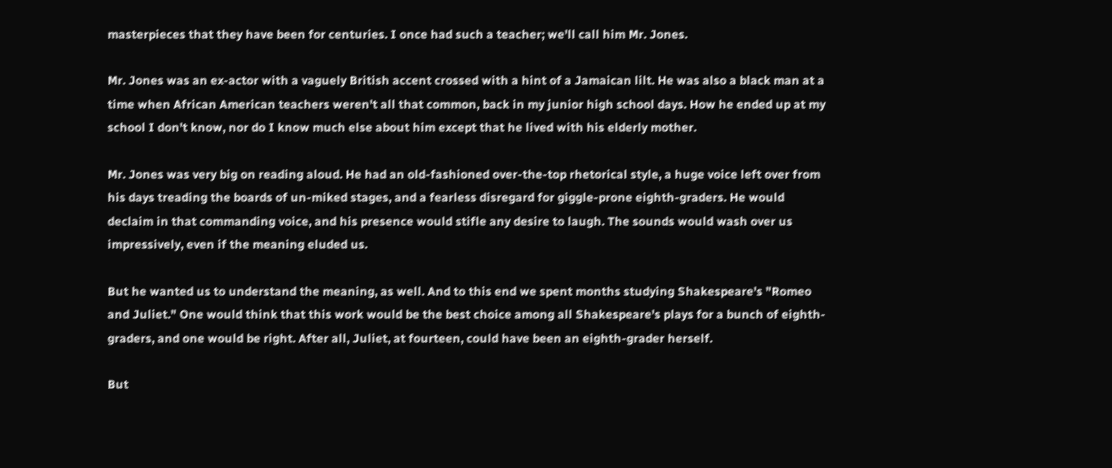masterpieces that they have been for centuries. I once had such a teacher; we'll call him Mr. Jones.

Mr. Jones was an ex-actor with a vaguely British accent crossed with a hint of a Jamaican lilt. He was also a black man at a time when African American teachers weren't all that common, back in my junior high school days. How he ended up at my school I don't know, nor do I know much else about him except that he lived with his elderly mother.

Mr. Jones was very big on reading aloud. He had an old-fashioned over-the-top rhetorical style, a huge voice left over from his days treading the boards of un-miked stages, and a fearless disregard for giggle-prone eighth-graders. He would declaim in that commanding voice, and his presence would stifle any desire to laugh. The sounds would wash over us impressively, even if the meaning eluded us.

But he wanted us to understand the meaning, as well. And to this end we spent months studying Shakespeare's "Romeo and Juliet." One would think that this work would be the best choice among all Shakespeare's plays for a bunch of eighth-graders, and one would be right. After all, Juliet, at fourteen, could have been an eighth-grader herself.

But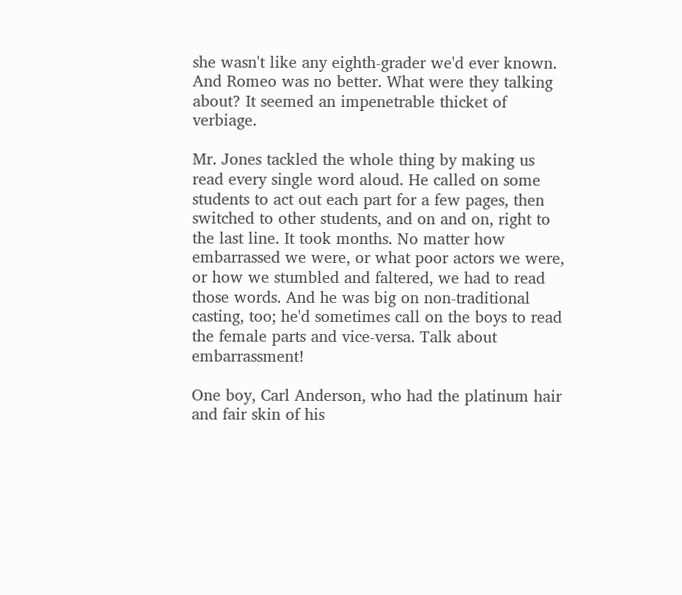she wasn't like any eighth-grader we'd ever known. And Romeo was no better. What were they talking about? It seemed an impenetrable thicket of verbiage.

Mr. Jones tackled the whole thing by making us read every single word aloud. He called on some students to act out each part for a few pages, then switched to other students, and on and on, right to the last line. It took months. No matter how embarrassed we were, or what poor actors we were, or how we stumbled and faltered, we had to read those words. And he was big on non-traditional casting, too; he'd sometimes call on the boys to read the female parts and vice-versa. Talk about embarrassment!

One boy, Carl Anderson, who had the platinum hair and fair skin of his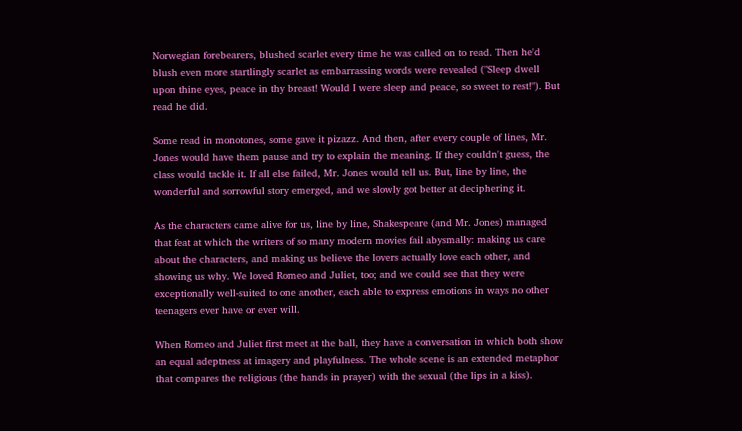Norwegian forebearers, blushed scarlet every time he was called on to read. Then he'd blush even more startlingly scarlet as embarrassing words were revealed ("Sleep dwell upon thine eyes, peace in thy breast! Would I were sleep and peace, so sweet to rest!"). But read he did.

Some read in monotones, some gave it pizazz. And then, after every couple of lines, Mr. Jones would have them pause and try to explain the meaning. If they couldn't guess, the class would tackle it. If all else failed, Mr. Jones would tell us. But, line by line, the wonderful and sorrowful story emerged, and we slowly got better at deciphering it.

As the characters came alive for us, line by line, Shakespeare (and Mr. Jones) managed that feat at which the writers of so many modern movies fail abysmally: making us care about the characters, and making us believe the lovers actually love each other, and showing us why. We loved Romeo and Juliet, too; and we could see that they were exceptionally well-suited to one another, each able to express emotions in ways no other teenagers ever have or ever will.

When Romeo and Juliet first meet at the ball, they have a conversation in which both show an equal adeptness at imagery and playfulness. The whole scene is an extended metaphor that compares the religious (the hands in prayer) with the sexual (the lips in a kiss).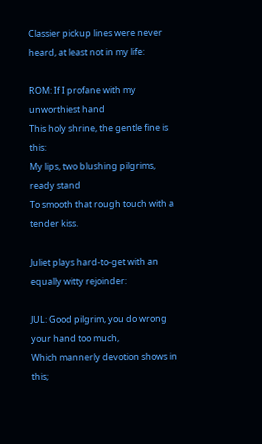Classier pickup lines were never heard, at least not in my life:

ROM: If I profane with my unworthiest hand
This holy shrine, the gentle fine is this:
My lips, two blushing pilgrims, ready stand
To smooth that rough touch with a tender kiss.

Juliet plays hard-to-get with an equally witty rejoinder:

JUL: Good pilgrim, you do wrong your hand too much,
Which mannerly devotion shows in this;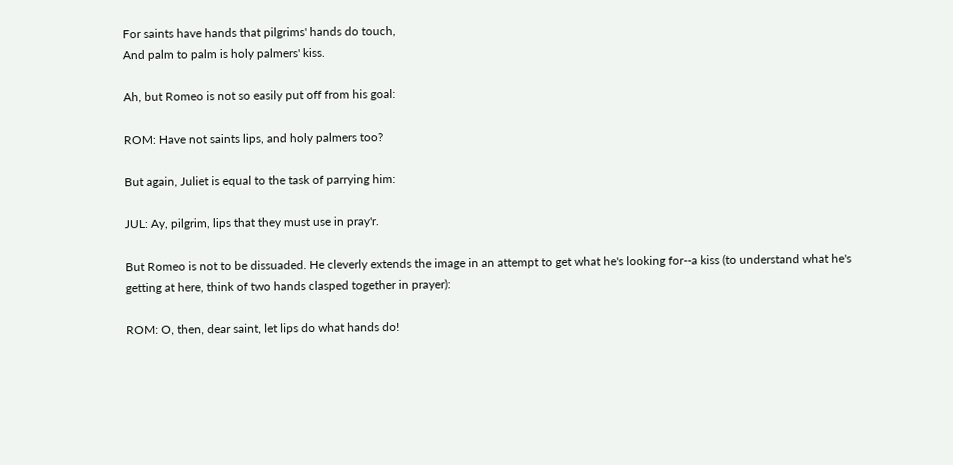For saints have hands that pilgrims' hands do touch,
And palm to palm is holy palmers' kiss.

Ah, but Romeo is not so easily put off from his goal:

ROM: Have not saints lips, and holy palmers too?

But again, Juliet is equal to the task of parrying him:

JUL: Ay, pilgrim, lips that they must use in pray'r.

But Romeo is not to be dissuaded. He cleverly extends the image in an attempt to get what he's looking for--a kiss (to understand what he's getting at here, think of two hands clasped together in prayer):

ROM: O, then, dear saint, let lips do what hands do!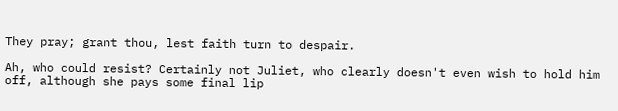They pray; grant thou, lest faith turn to despair.

Ah, who could resist? Certainly not Juliet, who clearly doesn't even wish to hold him off, although she pays some final lip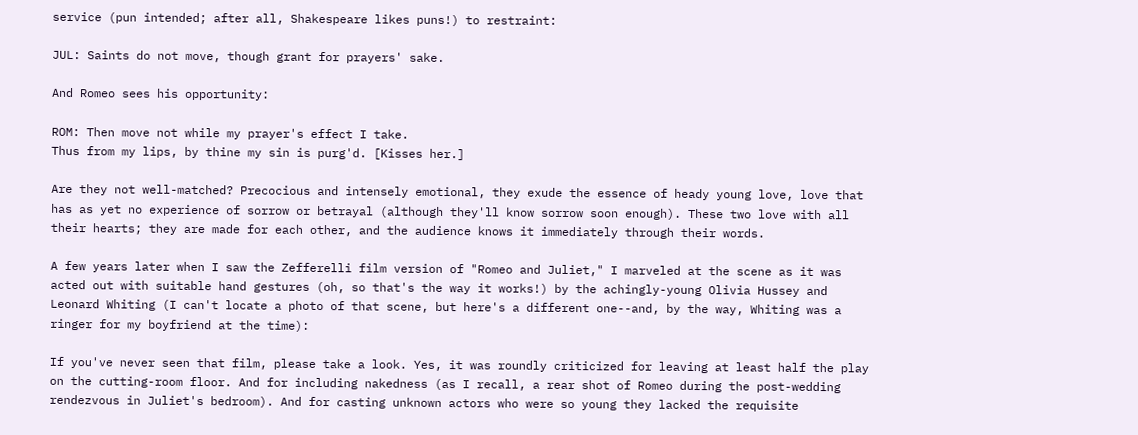service (pun intended; after all, Shakespeare likes puns!) to restraint:

JUL: Saints do not move, though grant for prayers' sake.

And Romeo sees his opportunity:

ROM: Then move not while my prayer's effect I take.
Thus from my lips, by thine my sin is purg'd. [Kisses her.]

Are they not well-matched? Precocious and intensely emotional, they exude the essence of heady young love, love that has as yet no experience of sorrow or betrayal (although they'll know sorrow soon enough). These two love with all their hearts; they are made for each other, and the audience knows it immediately through their words.

A few years later when I saw the Zefferelli film version of "Romeo and Juliet," I marveled at the scene as it was acted out with suitable hand gestures (oh, so that's the way it works!) by the achingly-young Olivia Hussey and Leonard Whiting (I can't locate a photo of that scene, but here's a different one--and, by the way, Whiting was a ringer for my boyfriend at the time):

If you've never seen that film, please take a look. Yes, it was roundly criticized for leaving at least half the play on the cutting-room floor. And for including nakedness (as I recall, a rear shot of Romeo during the post-wedding rendezvous in Juliet's bedroom). And for casting unknown actors who were so young they lacked the requisite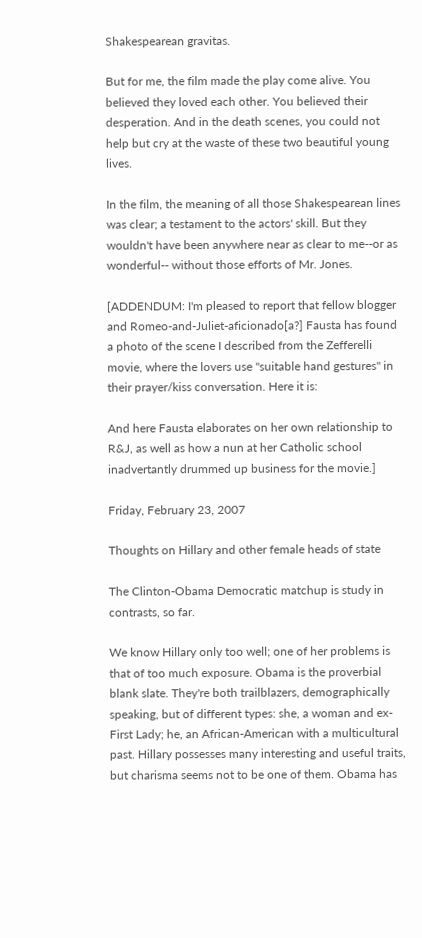Shakespearean gravitas.

But for me, the film made the play come alive. You believed they loved each other. You believed their desperation. And in the death scenes, you could not help but cry at the waste of these two beautiful young lives.

In the film, the meaning of all those Shakespearean lines was clear; a testament to the actors' skill. But they wouldn't have been anywhere near as clear to me--or as wonderful-- without those efforts of Mr. Jones.

[ADDENDUM: I'm pleased to report that fellow blogger and Romeo-and-Juliet-aficionado[a?] Fausta has found a photo of the scene I described from the Zefferelli movie, where the lovers use "suitable hand gestures" in their prayer/kiss conversation. Here it is:

And here Fausta elaborates on her own relationship to R&J, as well as how a nun at her Catholic school inadvertantly drummed up business for the movie.]

Friday, February 23, 2007

Thoughts on Hillary and other female heads of state

The Clinton-Obama Democratic matchup is study in contrasts, so far.

We know Hillary only too well; one of her problems is that of too much exposure. Obama is the proverbial blank slate. They're both trailblazers, demographically speaking, but of different types: she, a woman and ex-First Lady; he, an African-American with a multicultural past. Hillary possesses many interesting and useful traits, but charisma seems not to be one of them. Obama has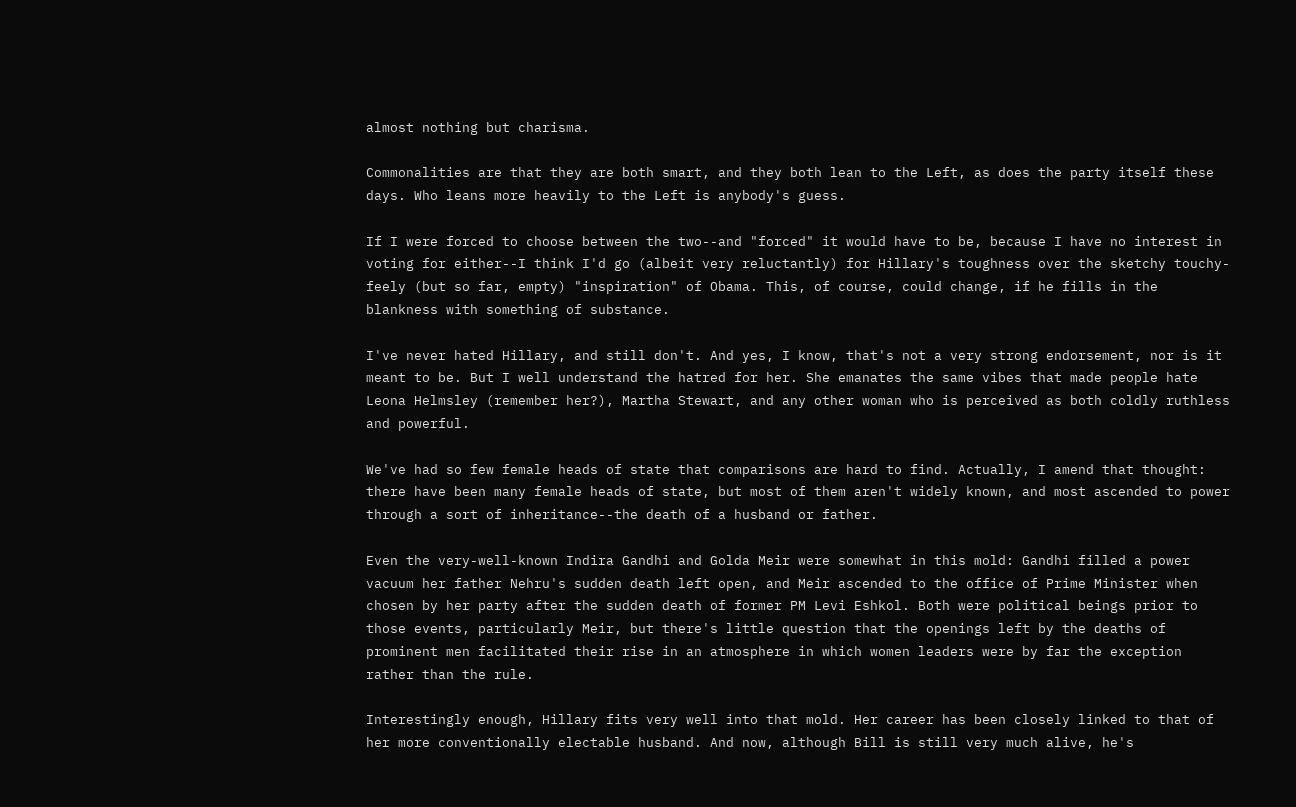almost nothing but charisma.

Commonalities are that they are both smart, and they both lean to the Left, as does the party itself these days. Who leans more heavily to the Left is anybody's guess.

If I were forced to choose between the two--and "forced" it would have to be, because I have no interest in voting for either--I think I'd go (albeit very reluctantly) for Hillary's toughness over the sketchy touchy-feely (but so far, empty) "inspiration" of Obama. This, of course, could change, if he fills in the blankness with something of substance.

I've never hated Hillary, and still don't. And yes, I know, that's not a very strong endorsement, nor is it meant to be. But I well understand the hatred for her. She emanates the same vibes that made people hate Leona Helmsley (remember her?), Martha Stewart, and any other woman who is perceived as both coldly ruthless and powerful.

We've had so few female heads of state that comparisons are hard to find. Actually, I amend that thought: there have been many female heads of state, but most of them aren't widely known, and most ascended to power through a sort of inheritance--the death of a husband or father.

Even the very-well-known Indira Gandhi and Golda Meir were somewhat in this mold: Gandhi filled a power vacuum her father Nehru's sudden death left open, and Meir ascended to the office of Prime Minister when chosen by her party after the sudden death of former PM Levi Eshkol. Both were political beings prior to those events, particularly Meir, but there's little question that the openings left by the deaths of prominent men facilitated their rise in an atmosphere in which women leaders were by far the exception rather than the rule.

Interestingly enough, Hillary fits very well into that mold. Her career has been closely linked to that of her more conventionally electable husband. And now, although Bill is still very much alive, he's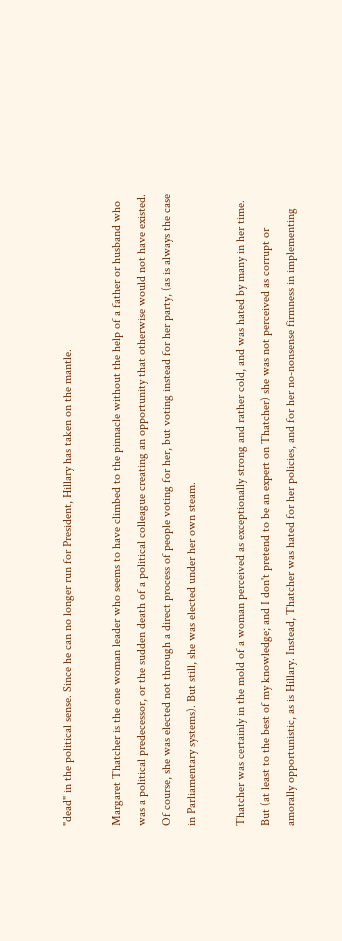"dead" in the political sense. Since he can no longer run for President, Hillary has taken on the mantle.

Margaret Thatcher is the one woman leader who seems to have climbed to the pinnacle without the help of a father or husband who was a political predecessor, or the sudden death of a political colleague creating an opportunity that otherwise would not have existed. Of course, she was elected not through a direct process of people voting for her, but voting instead for her party, (as is always the case in Parliamentary systems). But still, she was elected under her own steam.

Thatcher was certainly in the mold of a woman perceived as exceptionally strong and rather cold, and was hated by many in her time. But (at least to the best of my knowledge; and I don't pretend to be an expert on Thatcher) she was not perceived as corrupt or amorally opportunistic, as is Hillary. Instead, Thatcher was hated for her policies, and for her no-nonsense firmness in implementing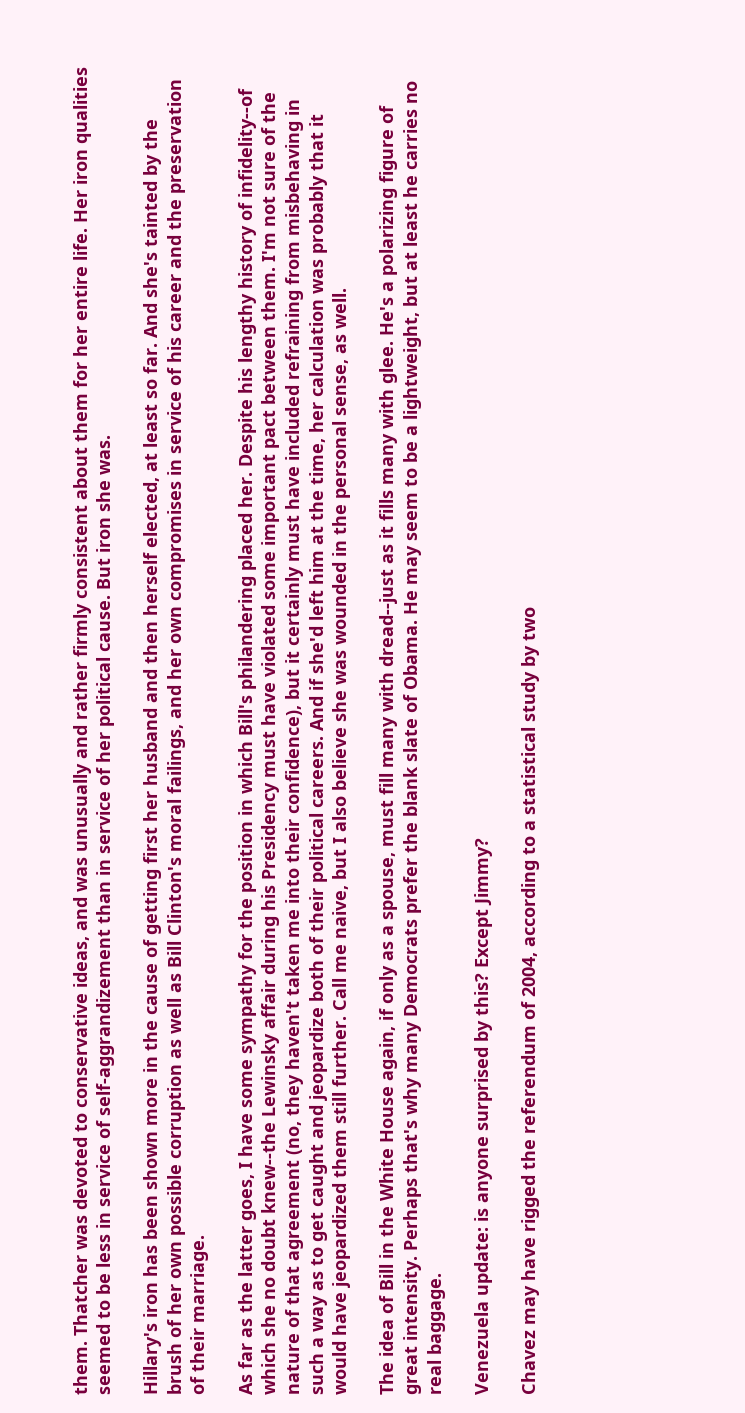them. Thatcher was devoted to conservative ideas, and was unusually and rather firmly consistent about them for her entire life. Her iron qualities seemed to be less in service of self-aggrandizement than in service of her political cause. But iron she was.

Hillary's iron has been shown more in the cause of getting first her husband and then herself elected, at least so far. And she's tainted by the brush of her own possible corruption as well as Bill Clinton's moral failings, and her own compromises in service of his career and the preservation of their marriage.

As far as the latter goes, I have some sympathy for the position in which Bill's philandering placed her. Despite his lengthy history of infidelity--of which she no doubt knew--the Lewinsky affair during his Presidency must have violated some important pact between them. I'm not sure of the nature of that agreement (no, they haven't taken me into their confidence), but it certainly must have included refraining from misbehaving in such a way as to get caught and jeopardize both of their political careers. And if she'd left him at the time, her calculation was probably that it would have jeopardized them still further. Call me naive, but I also believe she was wounded in the personal sense, as well.

The idea of Bill in the White House again, if only as a spouse, must fill many with dread--just as it fills many with glee. He's a polarizing figure of great intensity. Perhaps that's why many Democrats prefer the blank slate of Obama. He may seem to be a lightweight, but at least he carries no real baggage.

Venezuela update: is anyone surprised by this? Except Jimmy?

Chavez may have rigged the referendum of 2004, according to a statistical study by two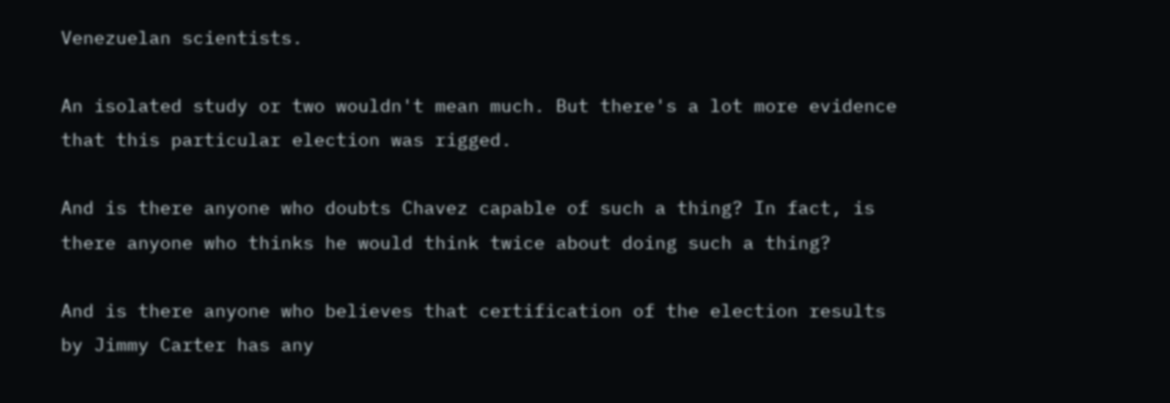Venezuelan scientists.

An isolated study or two wouldn't mean much. But there's a lot more evidence that this particular election was rigged.

And is there anyone who doubts Chavez capable of such a thing? In fact, is there anyone who thinks he would think twice about doing such a thing?

And is there anyone who believes that certification of the election results by Jimmy Carter has any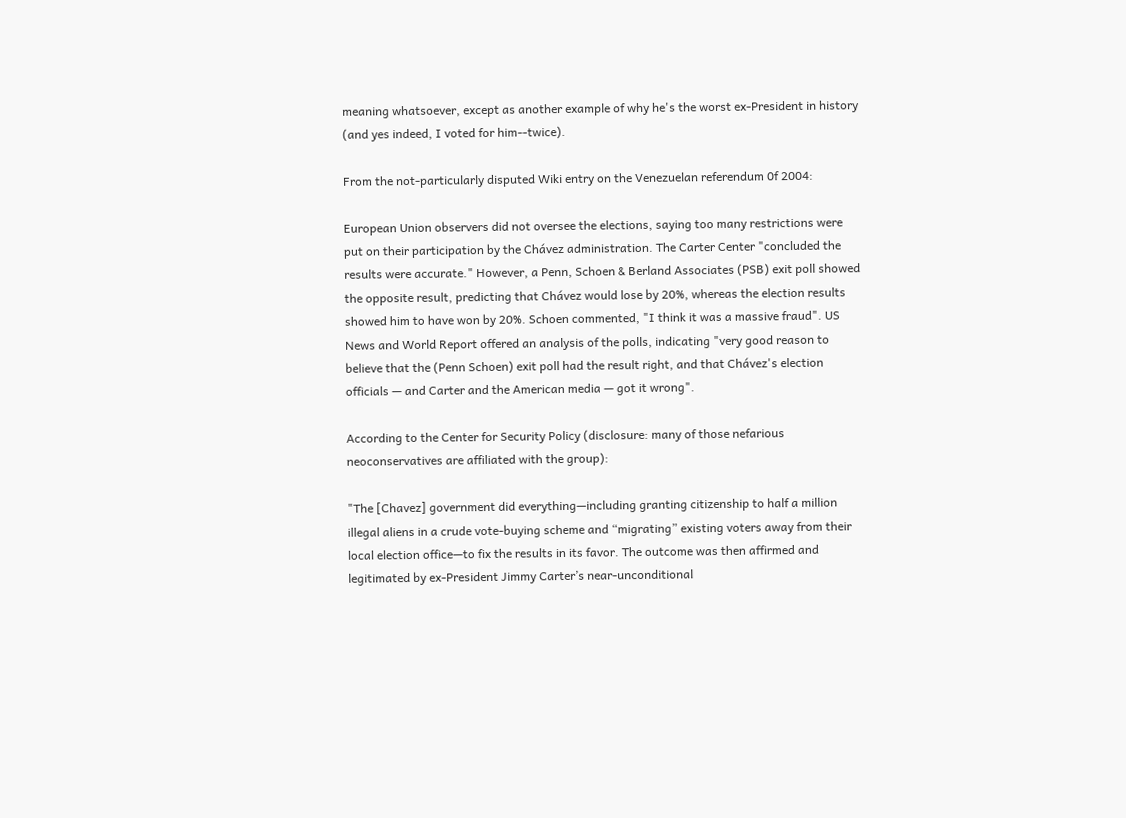meaning whatsoever, except as another example of why he's the worst ex-President in history (and yes indeed, I voted for him--twice).

From the not-particularly disputed Wiki entry on the Venezuelan referendum 0f 2004:

European Union observers did not oversee the elections, saying too many restrictions were put on their participation by the Chávez administration. The Carter Center "concluded the results were accurate." However, a Penn, Schoen & Berland Associates (PSB) exit poll showed the opposite result, predicting that Chávez would lose by 20%, whereas the election results showed him to have won by 20%. Schoen commented, "I think it was a massive fraud". US News and World Report offered an analysis of the polls, indicating "very good reason to believe that the (Penn Schoen) exit poll had the result right, and that Chávez's election officials — and Carter and the American media — got it wrong".

According to the Center for Security Policy (disclosure: many of those nefarious neoconservatives are affiliated with the group):

"The [Chavez] government did everything—including granting citizenship to half a million illegal aliens in a crude vote-buying scheme and “migrating” existing voters away from their local election office—to fix the results in its favor. The outcome was then affirmed and legitimated by ex-President Jimmy Carter’s near-unconditional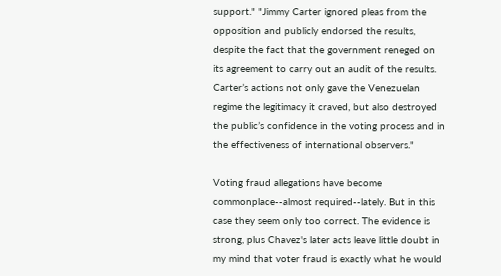support." "Jimmy Carter ignored pleas from the opposition and publicly endorsed the results, despite the fact that the government reneged on its agreement to carry out an audit of the results. Carter’s actions not only gave the Venezuelan regime the legitimacy it craved, but also destroyed the public’s confidence in the voting process and in the effectiveness of international observers."

Voting fraud allegations have become commonplace--almost required--lately. But in this case they seem only too correct. The evidence is strong, plus Chavez's later acts leave little doubt in my mind that voter fraud is exactly what he would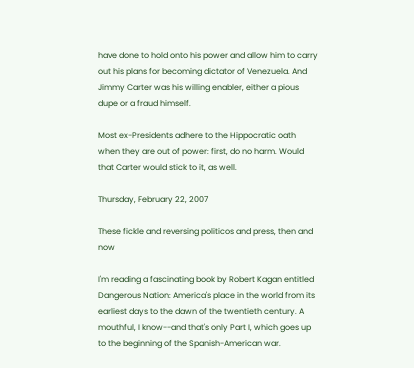have done to hold onto his power and allow him to carry out his plans for becoming dictator of Venezuela. And Jimmy Carter was his willing enabler, either a pious dupe or a fraud himself.

Most ex-Presidents adhere to the Hippocratic oath when they are out of power: first, do no harm. Would that Carter would stick to it, as well.

Thursday, February 22, 2007

These fickle and reversing politicos and press, then and now

I'm reading a fascinating book by Robert Kagan entitled Dangerous Nation: America's place in the world from its earliest days to the dawn of the twentieth century. A mouthful, I know--and that's only Part I, which goes up to the beginning of the Spanish-American war.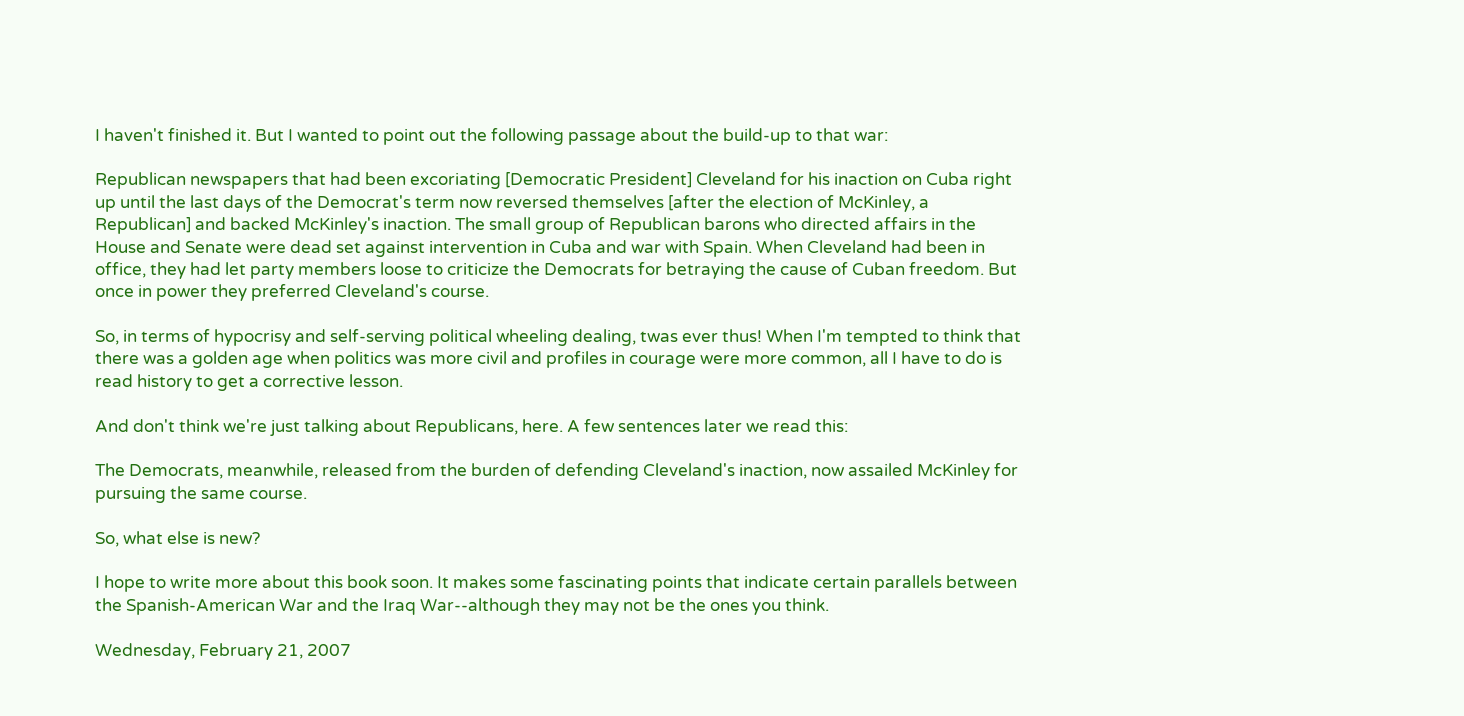I haven't finished it. But I wanted to point out the following passage about the build-up to that war:

Republican newspapers that had been excoriating [Democratic President] Cleveland for his inaction on Cuba right up until the last days of the Democrat's term now reversed themselves [after the election of McKinley, a Republican] and backed McKinley's inaction. The small group of Republican barons who directed affairs in the House and Senate were dead set against intervention in Cuba and war with Spain. When Cleveland had been in office, they had let party members loose to criticize the Democrats for betraying the cause of Cuban freedom. But once in power they preferred Cleveland's course.

So, in terms of hypocrisy and self-serving political wheeling dealing, twas ever thus! When I'm tempted to think that there was a golden age when politics was more civil and profiles in courage were more common, all I have to do is read history to get a corrective lesson.

And don't think we're just talking about Republicans, here. A few sentences later we read this:

The Democrats, meanwhile, released from the burden of defending Cleveland's inaction, now assailed McKinley for pursuing the same course.

So, what else is new?

I hope to write more about this book soon. It makes some fascinating points that indicate certain parallels between the Spanish-American War and the Iraq War--although they may not be the ones you think.

Wednesday, February 21, 2007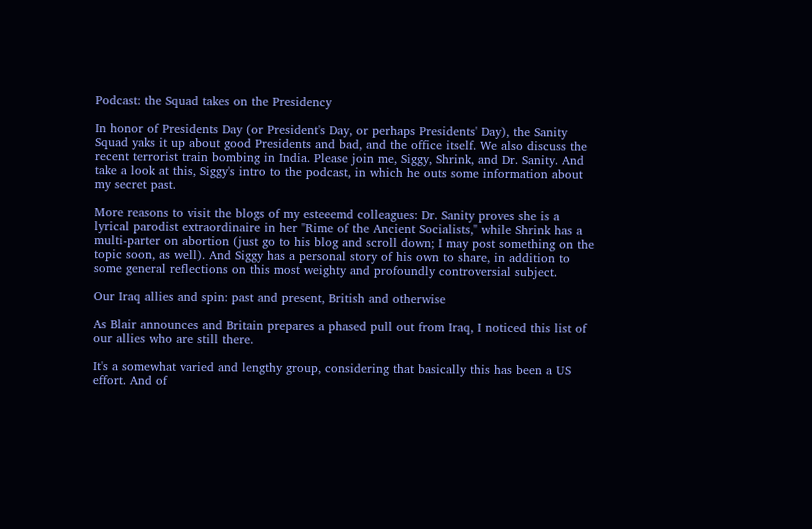Podcast: the Squad takes on the Presidency

In honor of Presidents Day (or President's Day, or perhaps Presidents' Day), the Sanity Squad yaks it up about good Presidents and bad, and the office itself. We also discuss the recent terrorist train bombing in India. Please join me, Siggy, Shrink, and Dr. Sanity. And take a look at this, Siggy's intro to the podcast, in which he outs some information about my secret past.

More reasons to visit the blogs of my esteeemd colleagues: Dr. Sanity proves she is a lyrical parodist extraordinaire in her "Rime of the Ancient Socialists," while Shrink has a multi-parter on abortion (just go to his blog and scroll down; I may post something on the topic soon, as well). And Siggy has a personal story of his own to share, in addition to some general reflections on this most weighty and profoundly controversial subject.

Our Iraq allies and spin: past and present, British and otherwise

As Blair announces and Britain prepares a phased pull out from Iraq, I noticed this list of our allies who are still there.

It's a somewhat varied and lengthy group, considering that basically this has been a US effort. And of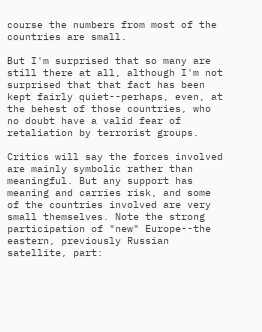course the numbers from most of the countries are small.

But I'm surprised that so many are still there at all, although I'm not surprised that that fact has been kept fairly quiet--perhaps, even, at the behest of those countries, who no doubt have a valid fear of retaliation by terrorist groups.

Critics will say the forces involved are mainly symbolic rather than meaningful. But any support has meaning and carries risk, and some of the countries involved are very small themselves. Note the strong participation of "new" Europe--the eastern, previously Russian satellite, part: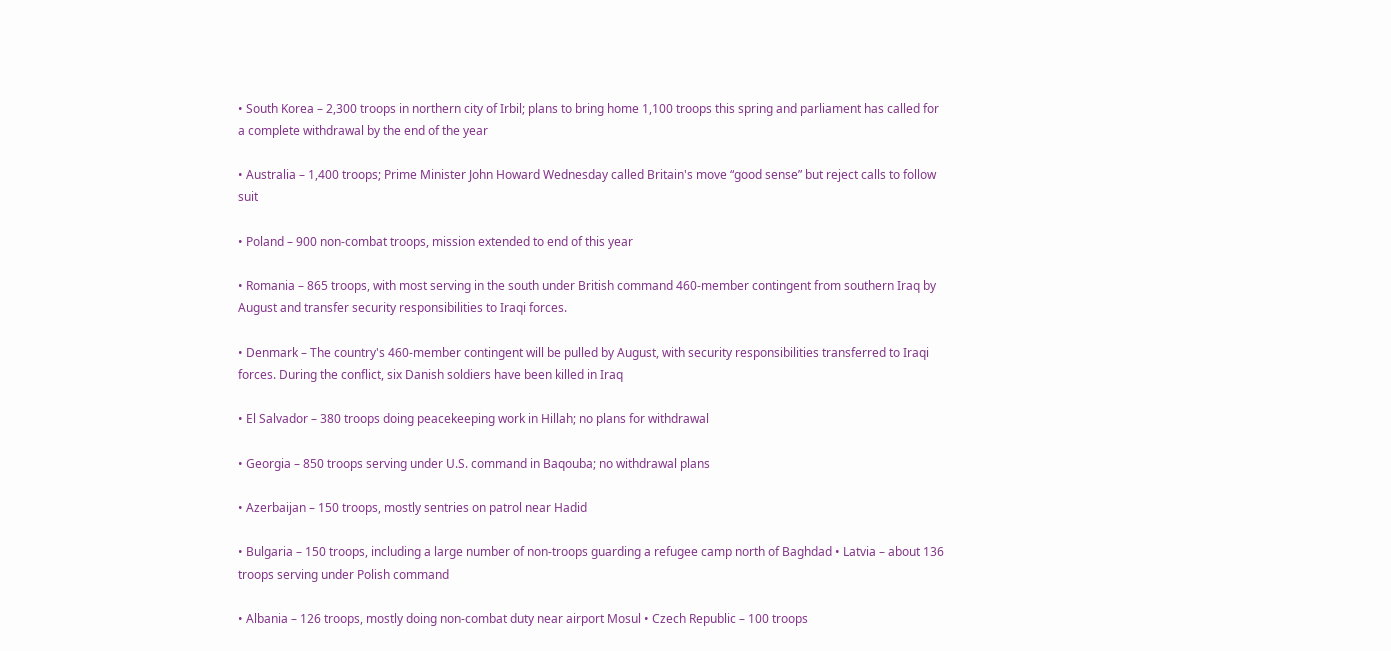• South Korea – 2,300 troops in northern city of Irbil; plans to bring home 1,100 troops this spring and parliament has called for a complete withdrawal by the end of the year

• Australia – 1,400 troops; Prime Minister John Howard Wednesday called Britain's move “good sense” but reject calls to follow suit

• Poland – 900 non-combat troops, mission extended to end of this year

• Romania – 865 troops, with most serving in the south under British command 460-member contingent from southern Iraq by August and transfer security responsibilities to Iraqi forces.

• Denmark – The country's 460-member contingent will be pulled by August, with security responsibilities transferred to Iraqi forces. During the conflict, six Danish soldiers have been killed in Iraq

• El Salvador – 380 troops doing peacekeeping work in Hillah; no plans for withdrawal

• Georgia – 850 troops serving under U.S. command in Baqouba; no withdrawal plans

• Azerbaijan – 150 troops, mostly sentries on patrol near Hadid

• Bulgaria – 150 troops, including a large number of non-troops guarding a refugee camp north of Baghdad • Latvia – about 136 troops serving under Polish command

• Albania – 126 troops, mostly doing non-combat duty near airport Mosul • Czech Republic – 100 troops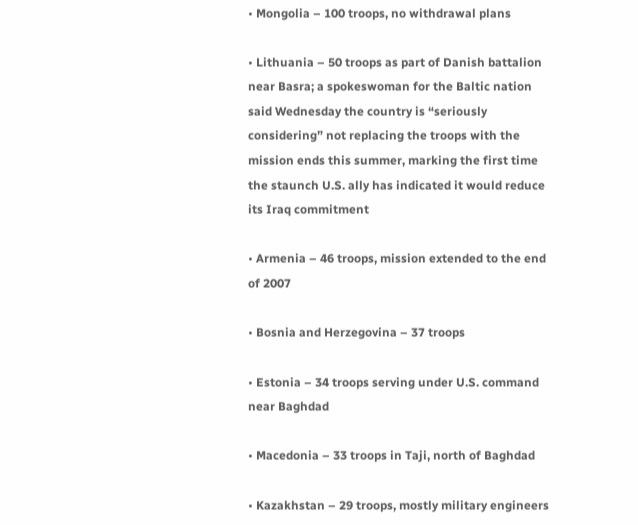• Mongolia – 100 troops, no withdrawal plans

• Lithuania – 50 troops as part of Danish battalion near Basra; a spokeswoman for the Baltic nation said Wednesday the country is “seriously considering” not replacing the troops with the mission ends this summer, marking the first time the staunch U.S. ally has indicated it would reduce its Iraq commitment

• Armenia – 46 troops, mission extended to the end of 2007

• Bosnia and Herzegovina – 37 troops

• Estonia – 34 troops serving under U.S. command near Baghdad

• Macedonia – 33 troops in Taji, north of Baghdad

• Kazakhstan – 29 troops, mostly military engineers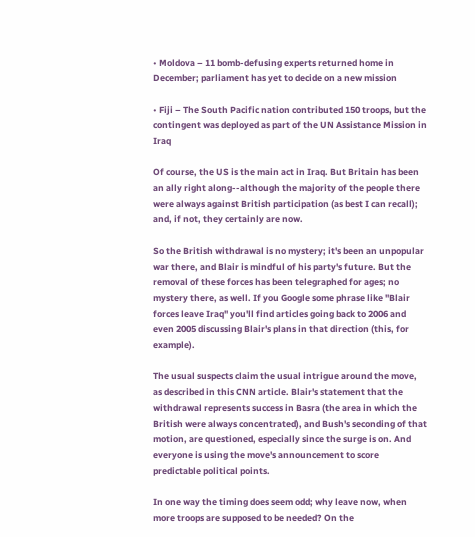• Moldova – 11 bomb-defusing experts returned home in December; parliament has yet to decide on a new mission

• Fiji – The South Pacific nation contributed 150 troops, but the contingent was deployed as part of the UN Assistance Mission in Iraq

Of course, the US is the main act in Iraq. But Britain has been an ally right along--although the majority of the people there were always against British participation (as best I can recall); and, if not, they certainly are now.

So the British withdrawal is no mystery; it's been an unpopular war there, and Blair is mindful of his party's future. But the removal of these forces has been telegraphed for ages; no mystery there, as well. If you Google some phrase like "Blair forces leave Iraq" you'll find articles going back to 2006 and even 2005 discussing Blair's plans in that direction (this, for example).

The usual suspects claim the usual intrigue around the move, as described in this CNN article. Blair's statement that the withdrawal represents success in Basra (the area in which the British were always concentrated), and Bush's seconding of that motion, are questioned, especially since the surge is on. And everyone is using the move's announcement to score predictable political points.

In one way the timing does seem odd; why leave now, when more troops are supposed to be needed? On the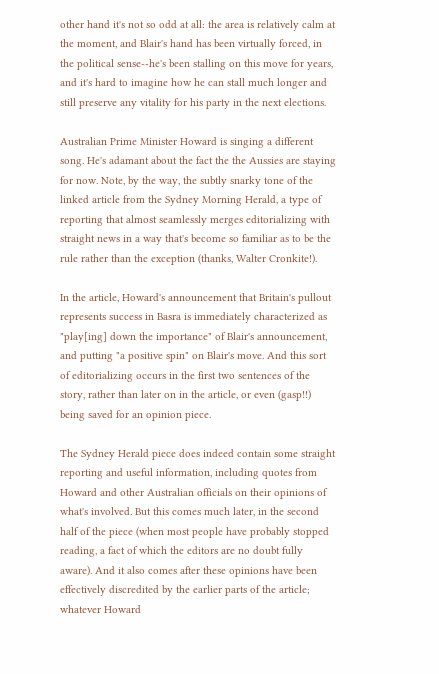other hand it's not so odd at all: the area is relatively calm at the moment, and Blair's hand has been virtually forced, in the political sense--he's been stalling on this move for years, and it's hard to imagine how he can stall much longer and still preserve any vitality for his party in the next elections.

Australian Prime Minister Howard is singing a different song. He's adamant about the fact the the Aussies are staying for now. Note, by the way, the subtly snarky tone of the linked article from the Sydney Morning Herald, a type of reporting that almost seamlessly merges editorializing with straight news in a way that's become so familiar as to be the rule rather than the exception (thanks, Walter Cronkite!).

In the article, Howard's announcement that Britain's pullout represents success in Basra is immediately characterized as "play[ing] down the importance" of Blair's announcement, and putting "a positive spin" on Blair's move. And this sort of editorializing occurs in the first two sentences of the story, rather than later on in the article, or even (gasp!!) being saved for an opinion piece.

The Sydney Herald piece does indeed contain some straight reporting and useful information, including quotes from Howard and other Australian officials on their opinions of what's involved. But this comes much later, in the second half of the piece (when most people have probably stopped reading, a fact of which the editors are no doubt fully aware). And it also comes after these opinions have been effectively discredited by the earlier parts of the article; whatever Howard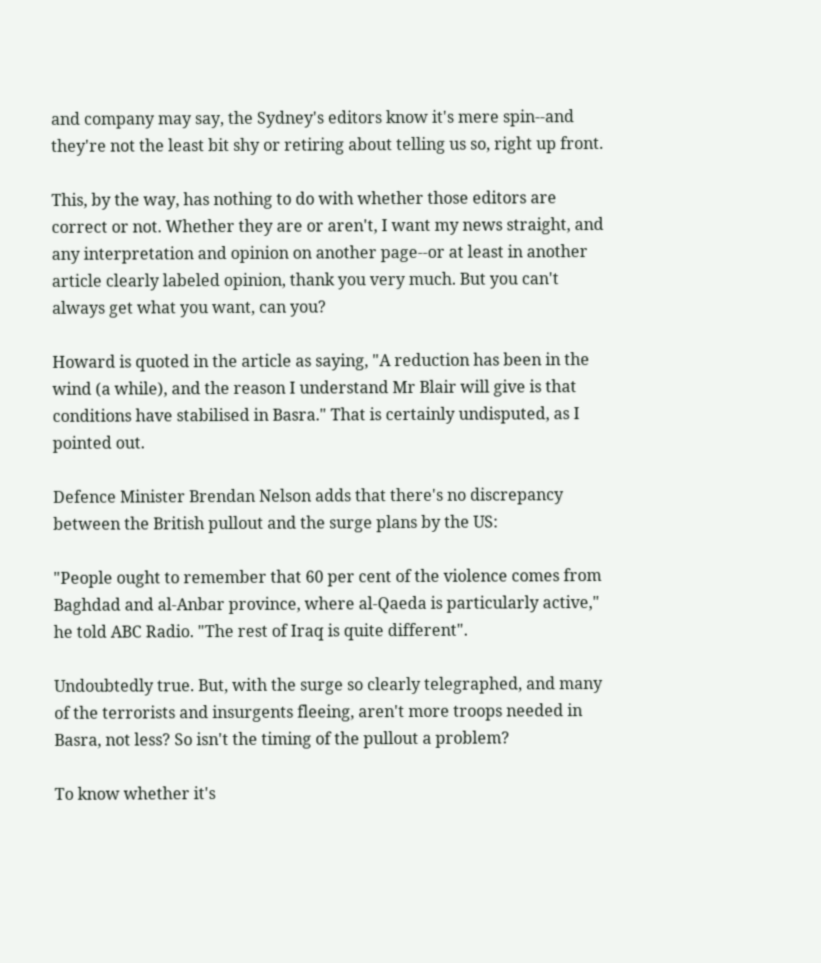and company may say, the Sydney's editors know it's mere spin--and they're not the least bit shy or retiring about telling us so, right up front.

This, by the way, has nothing to do with whether those editors are correct or not. Whether they are or aren't, I want my news straight, and any interpretation and opinion on another page--or at least in another article clearly labeled opinion, thank you very much. But you can't always get what you want, can you?

Howard is quoted in the article as saying, "A reduction has been in the wind (a while), and the reason I understand Mr Blair will give is that conditions have stabilised in Basra." That is certainly undisputed, as I pointed out.

Defence Minister Brendan Nelson adds that there's no discrepancy between the British pullout and the surge plans by the US:

"People ought to remember that 60 per cent of the violence comes from Baghdad and al-Anbar province, where al-Qaeda is particularly active," he told ABC Radio. "The rest of Iraq is quite different".

Undoubtedly true. But, with the surge so clearly telegraphed, and many of the terrorists and insurgents fleeing, aren't more troops needed in Basra, not less? So isn't the timing of the pullout a problem?

To know whether it's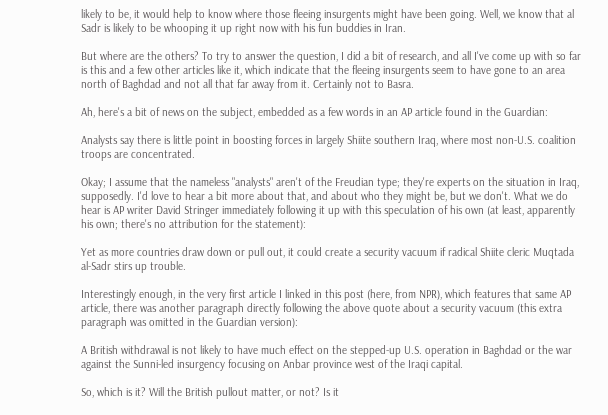likely to be, it would help to know where those fleeing insurgents might have been going. Well, we know that al Sadr is likely to be whooping it up right now with his fun buddies in Iran.

But where are the others? To try to answer the question, I did a bit of research, and all I've come up with so far is this and a few other articles like it, which indicate that the fleeing insurgents seem to have gone to an area north of Baghdad and not all that far away from it. Certainly not to Basra.

Ah, here's a bit of news on the subject, embedded as a few words in an AP article found in the Guardian:

Analysts say there is little point in boosting forces in largely Shiite southern Iraq, where most non-U.S. coalition troops are concentrated.

Okay; I assume that the nameless "analysts" aren't of the Freudian type; they're experts on the situation in Iraq, supposedly. I'd love to hear a bit more about that, and about who they might be, but we don't. What we do hear is AP writer David Stringer immediately following it up with this speculation of his own (at least, apparently his own; there's no attribution for the statement):

Yet as more countries draw down or pull out, it could create a security vacuum if radical Shiite cleric Muqtada al-Sadr stirs up trouble.

Interestingly enough, in the very first article I linked in this post (here, from NPR), which features that same AP article, there was another paragraph directly following the above quote about a security vacuum (this extra paragraph was omitted in the Guardian version):

A British withdrawal is not likely to have much effect on the stepped-up U.S. operation in Baghdad or the war against the Sunni-led insurgency focusing on Anbar province west of the Iraqi capital.

So, which is it? Will the British pullout matter, or not? Is it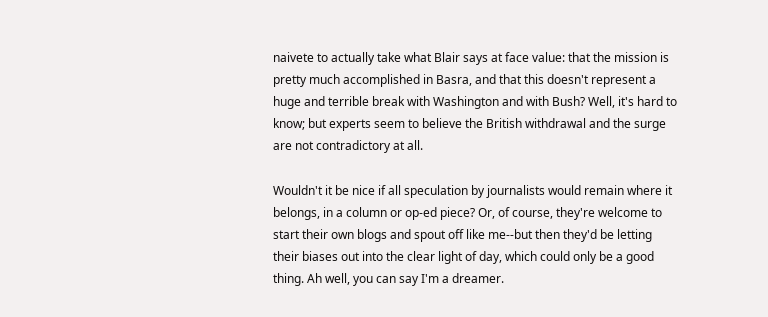naivete to actually take what Blair says at face value: that the mission is pretty much accomplished in Basra, and that this doesn't represent a huge and terrible break with Washington and with Bush? Well, it's hard to know; but experts seem to believe the British withdrawal and the surge are not contradictory at all.

Wouldn't it be nice if all speculation by journalists would remain where it belongs, in a column or op-ed piece? Or, of course, they're welcome to start their own blogs and spout off like me--but then they'd be letting their biases out into the clear light of day, which could only be a good thing. Ah well, you can say I'm a dreamer.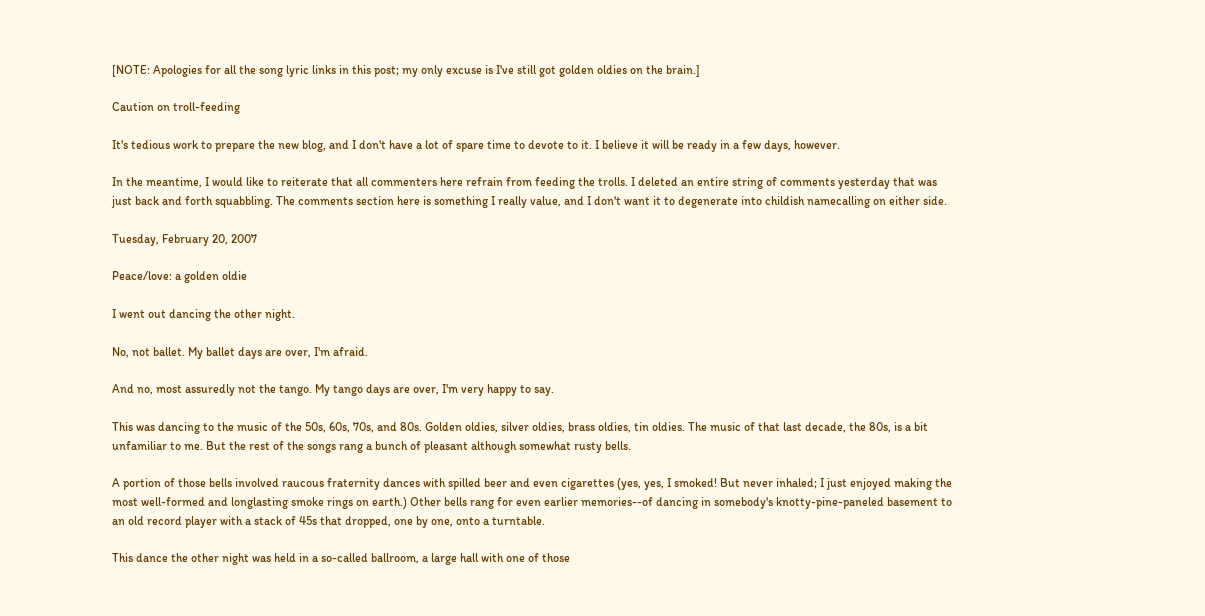[NOTE: Apologies for all the song lyric links in this post; my only excuse is I've still got golden oldies on the brain.]

Caution on troll-feeding

It's tedious work to prepare the new blog, and I don't have a lot of spare time to devote to it. I believe it will be ready in a few days, however.

In the meantime, I would like to reiterate that all commenters here refrain from feeding the trolls. I deleted an entire string of comments yesterday that was just back and forth squabbling. The comments section here is something I really value, and I don't want it to degenerate into childish namecalling on either side.

Tuesday, February 20, 2007

Peace/love: a golden oldie

I went out dancing the other night.

No, not ballet. My ballet days are over, I'm afraid.

And no, most assuredly not the tango. My tango days are over, I'm very happy to say.

This was dancing to the music of the 50s, 60s, 70s, and 80s. Golden oldies, silver oldies, brass oldies, tin oldies. The music of that last decade, the 80s, is a bit unfamiliar to me. But the rest of the songs rang a bunch of pleasant although somewhat rusty bells.

A portion of those bells involved raucous fraternity dances with spilled beer and even cigarettes (yes, yes, I smoked! But never inhaled; I just enjoyed making the most well-formed and longlasting smoke rings on earth.) Other bells rang for even earlier memories--of dancing in somebody's knotty-pine-paneled basement to an old record player with a stack of 45s that dropped, one by one, onto a turntable.

This dance the other night was held in a so-called ballroom, a large hall with one of those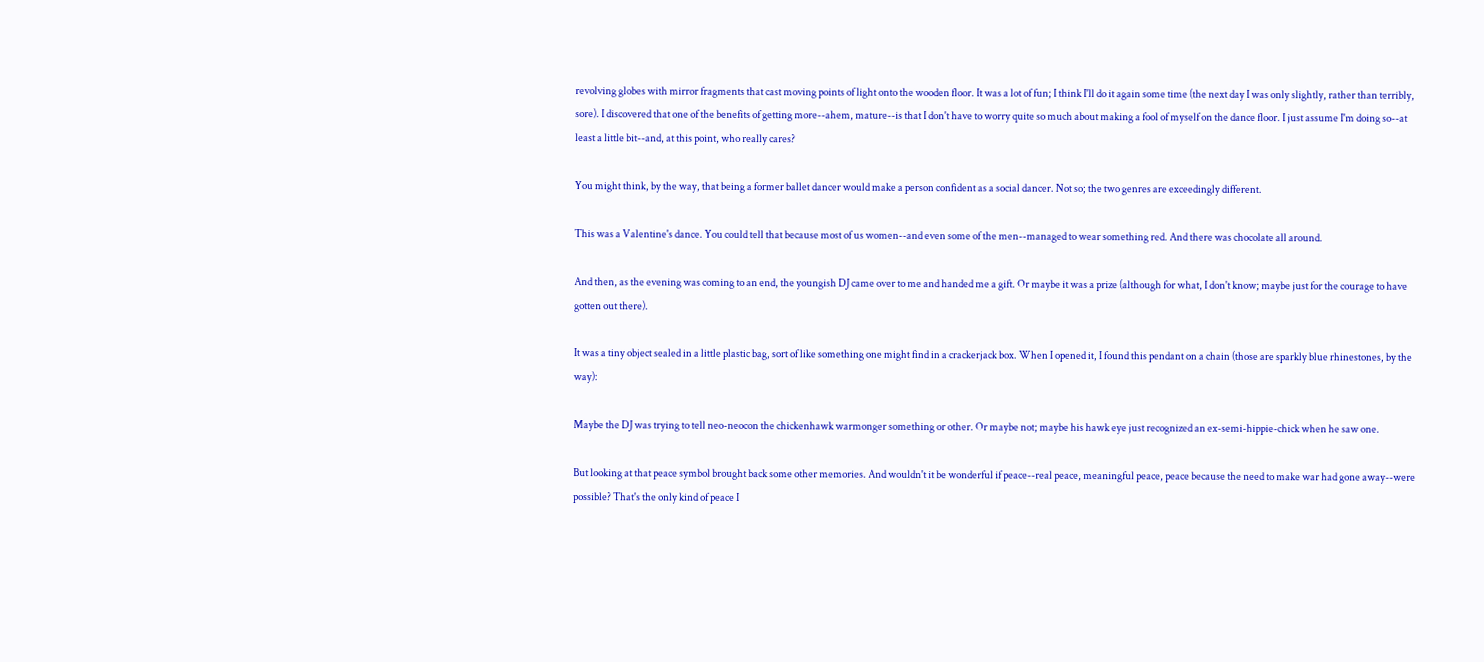revolving globes with mirror fragments that cast moving points of light onto the wooden floor. It was a lot of fun; I think I'll do it again some time (the next day I was only slightly, rather than terribly, sore). I discovered that one of the benefits of getting more--ahem, mature--is that I don't have to worry quite so much about making a fool of myself on the dance floor. I just assume I'm doing so--at least a little bit--and, at this point, who really cares?

You might think, by the way, that being a former ballet dancer would make a person confident as a social dancer. Not so; the two genres are exceedingly different.

This was a Valentine's dance. You could tell that because most of us women--and even some of the men--managed to wear something red. And there was chocolate all around.

And then, as the evening was coming to an end, the youngish DJ came over to me and handed me a gift. Or maybe it was a prize (although for what, I don't know; maybe just for the courage to have gotten out there).

It was a tiny object sealed in a little plastic bag, sort of like something one might find in a crackerjack box. When I opened it, I found this pendant on a chain (those are sparkly blue rhinestones, by the way):

Maybe the DJ was trying to tell neo-neocon the chickenhawk warmonger something or other. Or maybe not; maybe his hawk eye just recognized an ex-semi-hippie-chick when he saw one.

But looking at that peace symbol brought back some other memories. And wouldn't it be wonderful if peace--real peace, meaningful peace, peace because the need to make war had gone away--were possible? That's the only kind of peace I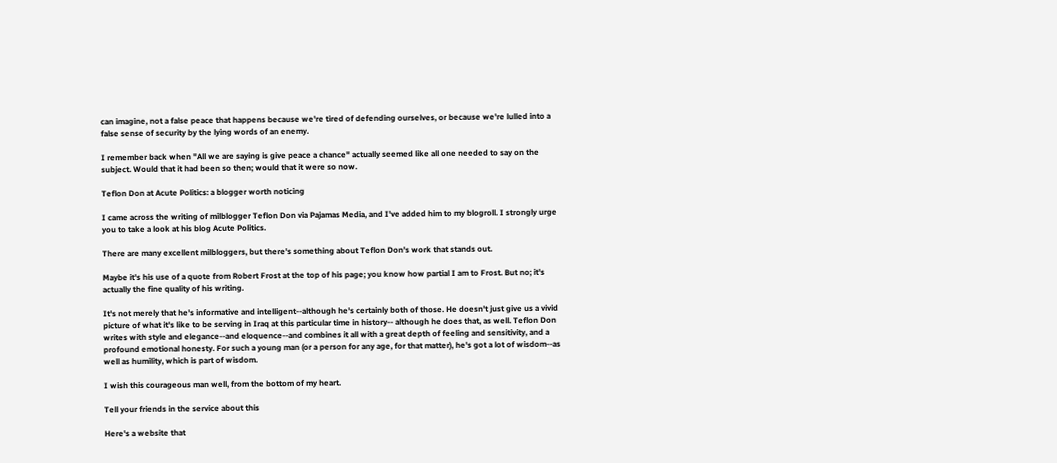can imagine, not a false peace that happens because we're tired of defending ourselves, or because we're lulled into a false sense of security by the lying words of an enemy.

I remember back when "All we are saying is give peace a chance" actually seemed like all one needed to say on the subject. Would that it had been so then; would that it were so now.

Teflon Don at Acute Politics: a blogger worth noticing

I came across the writing of milblogger Teflon Don via Pajamas Media, and I've added him to my blogroll. I strongly urge you to take a look at his blog Acute Politics.

There are many excellent milbloggers, but there's something about Teflon Don's work that stands out.

Maybe it's his use of a quote from Robert Frost at the top of his page; you know how partial I am to Frost. But no; it's actually the fine quality of his writing.

It's not merely that he's informative and intelligent--although he's certainly both of those. He doesn't just give us a vivid picture of what it's like to be serving in Iraq at this particular time in history-- although he does that, as well. Teflon Don writes with style and elegance--and eloquence--and combines it all with a great depth of feeling and sensitivity, and a profound emotional honesty. For such a young man (or a person for any age, for that matter), he's got a lot of wisdom--as well as humility, which is part of wisdom.

I wish this courageous man well, from the bottom of my heart.

Tell your friends in the service about this

Here's a website that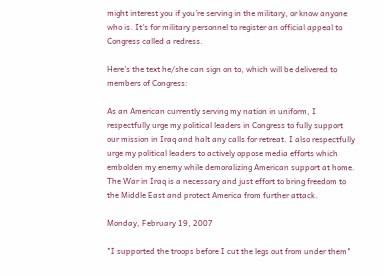might interest you if you're serving in the military, or know anyone who is. It's for military personnel to register an official appeal to Congress called a redress.

Here's the text he/she can sign on to, which will be delivered to members of Congress:

As an American currently serving my nation in uniform, I respectfully urge my political leaders in Congress to fully support our mission in Iraq and halt any calls for retreat. I also respectfully urge my political leaders to actively oppose media efforts which embolden my enemy while demoralizing American support at home. The War in Iraq is a necessary and just effort to bring freedom to the Middle East and protect America from further attack.

Monday, February 19, 2007

"I supported the troops before I cut the legs out from under them"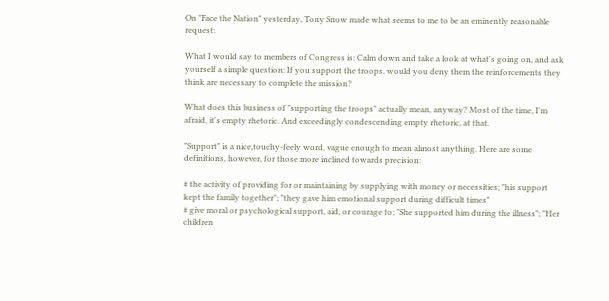On "Face the Nation" yesterday, Tony Snow made what seems to me to be an eminently reasonable request:

What I would say to members of Congress is: Calm down and take a look at what's going on, and ask yourself a simple question: If you support the troops, would you deny them the reinforcements they think are necessary to complete the mission?

What does this business of "supporting the troops" actually mean, anyway? Most of the time, I'm afraid, it's empty rhetoric. And exceedingly condescending empty rhetoric, at that.

"Support" is a nice,touchy-feely word, vague enough to mean almost anything. Here are some definitions, however, for those more inclined towards precision:

# the activity of providing for or maintaining by supplying with money or necessities; "his support kept the family together"; "they gave him emotional support during difficult times"
# give moral or psychological support, aid, or courage to; "She supported him during the illness"; "Her children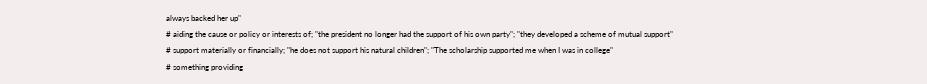always backed her up"
# aiding the cause or policy or interests of; "the president no longer had the support of his own party"; "they developed a scheme of mutual support"
# support materially or financially; "he does not support his natural children"; "The scholarship supported me when I was in college"
# something providing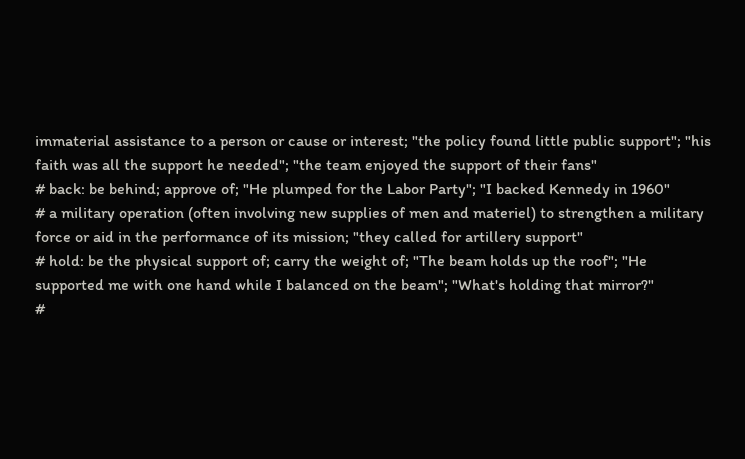immaterial assistance to a person or cause or interest; "the policy found little public support"; "his faith was all the support he needed"; "the team enjoyed the support of their fans"
# back: be behind; approve of; "He plumped for the Labor Party"; "I backed Kennedy in 1960"
# a military operation (often involving new supplies of men and materiel) to strengthen a military force or aid in the performance of its mission; "they called for artillery support"
# hold: be the physical support of; carry the weight of; "The beam holds up the roof"; "He supported me with one hand while I balanced on the beam"; "What's holding that mirror?"
#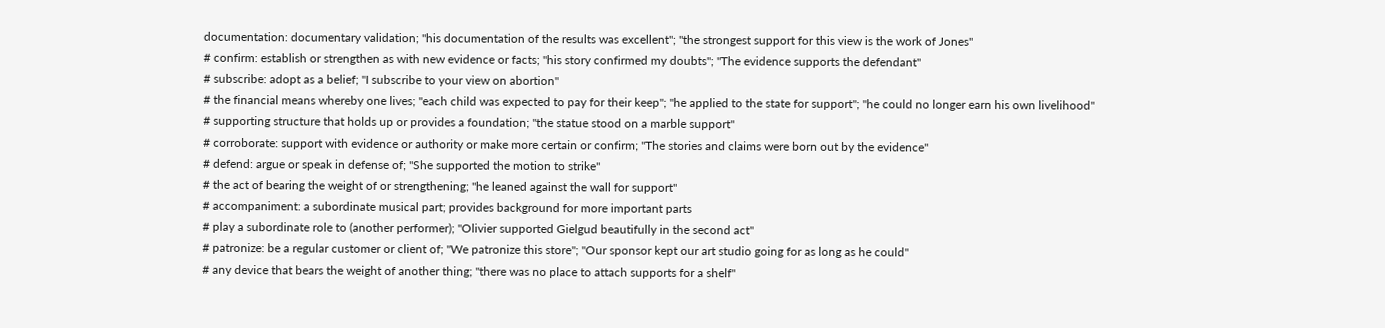documentation: documentary validation; "his documentation of the results was excellent"; "the strongest support for this view is the work of Jones"
# confirm: establish or strengthen as with new evidence or facts; "his story confirmed my doubts"; "The evidence supports the defendant"
# subscribe: adopt as a belief; "I subscribe to your view on abortion"
# the financial means whereby one lives; "each child was expected to pay for their keep"; "he applied to the state for support"; "he could no longer earn his own livelihood"
# supporting structure that holds up or provides a foundation; "the statue stood on a marble support"
# corroborate: support with evidence or authority or make more certain or confirm; "The stories and claims were born out by the evidence"
# defend: argue or speak in defense of; "She supported the motion to strike"
# the act of bearing the weight of or strengthening; "he leaned against the wall for support"
# accompaniment: a subordinate musical part; provides background for more important parts
# play a subordinate role to (another performer); "Olivier supported Gielgud beautifully in the second act"
# patronize: be a regular customer or client of; "We patronize this store"; "Our sponsor kept our art studio going for as long as he could"
# any device that bears the weight of another thing; "there was no place to attach supports for a shelf"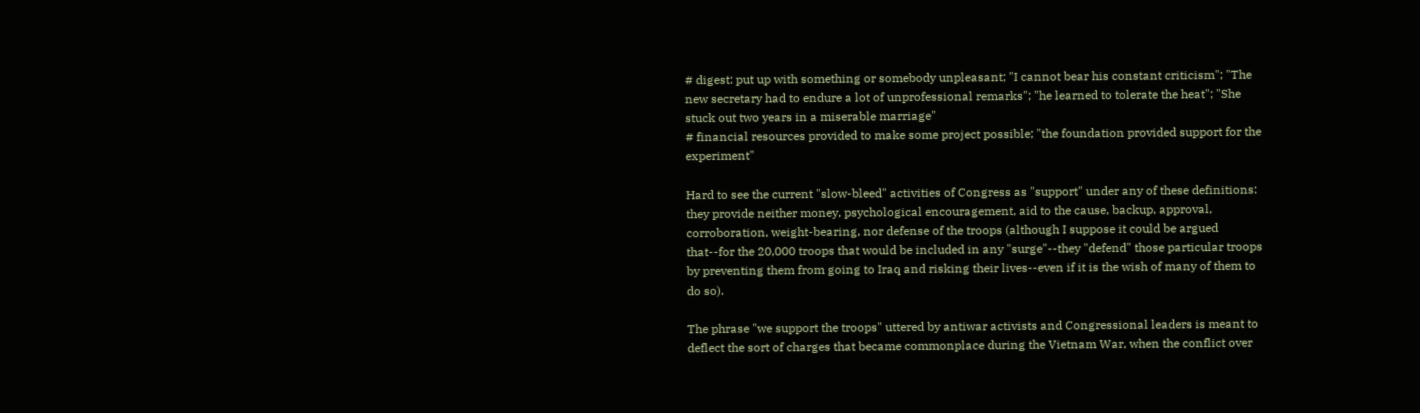# digest: put up with something or somebody unpleasant; "I cannot bear his constant criticism"; "The new secretary had to endure a lot of unprofessional remarks"; "he learned to tolerate the heat"; "She stuck out two years in a miserable marriage"
# financial resources provided to make some project possible; "the foundation provided support for the experiment"

Hard to see the current "slow-bleed" activities of Congress as "support" under any of these definitions: they provide neither money, psychological encouragement, aid to the cause, backup, approval, corroboration, weight-bearing, nor defense of the troops (although I suppose it could be argued that--for the 20,000 troops that would be included in any "surge"--they "defend" those particular troops by preventing them from going to Iraq and risking their lives--even if it is the wish of many of them to do so).

The phrase "we support the troops" uttered by antiwar activists and Congressional leaders is meant to deflect the sort of charges that became commonplace during the Vietnam War, when the conflict over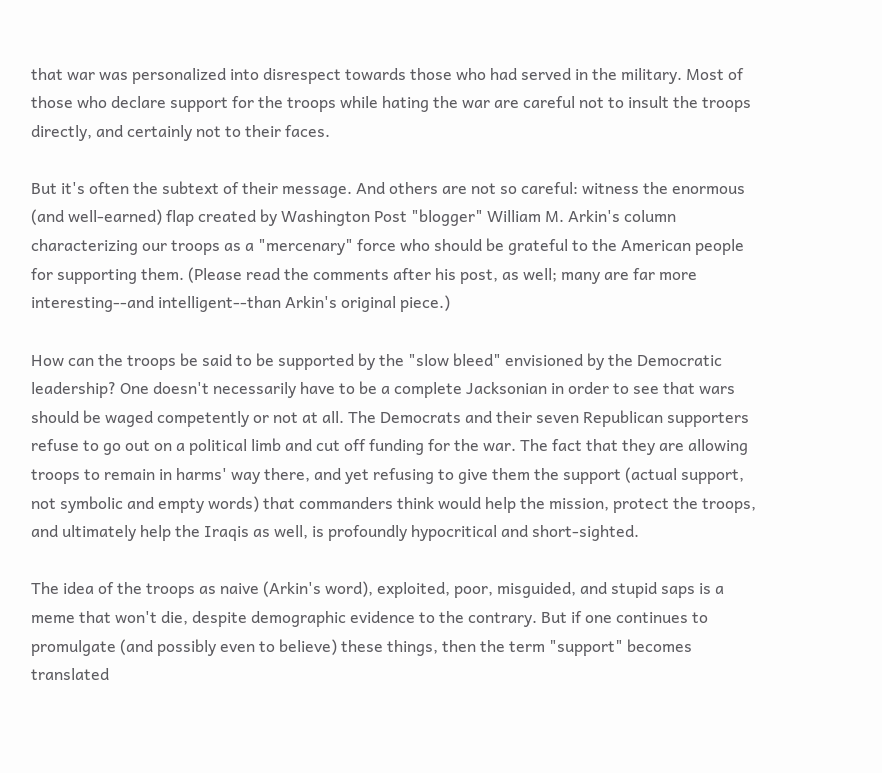that war was personalized into disrespect towards those who had served in the military. Most of those who declare support for the troops while hating the war are careful not to insult the troops directly, and certainly not to their faces.

But it's often the subtext of their message. And others are not so careful: witness the enormous (and well-earned) flap created by Washington Post "blogger" William M. Arkin's column characterizing our troops as a "mercenary" force who should be grateful to the American people for supporting them. (Please read the comments after his post, as well; many are far more interesting--and intelligent--than Arkin's original piece.)

How can the troops be said to be supported by the "slow bleed" envisioned by the Democratic leadership? One doesn't necessarily have to be a complete Jacksonian in order to see that wars should be waged competently or not at all. The Democrats and their seven Republican supporters refuse to go out on a political limb and cut off funding for the war. The fact that they are allowing troops to remain in harms' way there, and yet refusing to give them the support (actual support, not symbolic and empty words) that commanders think would help the mission, protect the troops, and ultimately help the Iraqis as well, is profoundly hypocritical and short-sighted.

The idea of the troops as naive (Arkin's word), exploited, poor, misguided, and stupid saps is a meme that won't die, despite demographic evidence to the contrary. But if one continues to promulgate (and possibly even to believe) these things, then the term "support" becomes translated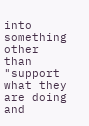into something other than "support what they are doing and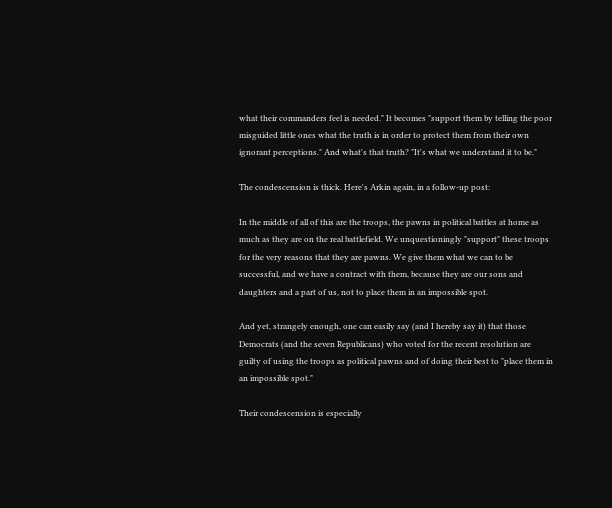what their commanders feel is needed." It becomes "support them by telling the poor misguided little ones what the truth is in order to protect them from their own ignorant perceptions." And what's that truth? "It's what we understand it to be."

The condescension is thick. Here's Arkin again, in a follow-up post:

In the middle of all of this are the troops, the pawns in political battles at home as much as they are on the real battlefield. We unquestioningly "support" these troops for the very reasons that they are pawns. We give them what we can to be successful, and we have a contract with them, because they are our sons and daughters and a part of us, not to place them in an impossible spot.

And yet, strangely enough, one can easily say (and I hereby say it) that those Democrats (and the seven Republicans) who voted for the recent resolution are guilty of using the troops as political pawns and of doing their best to "place them in an impossible spot."

Their condescension is especially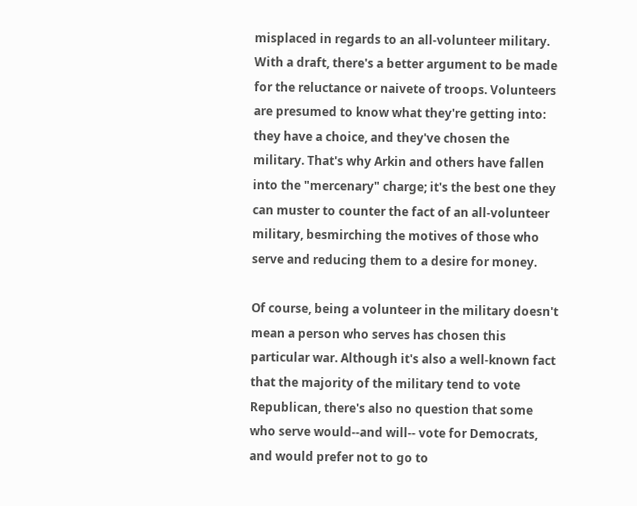misplaced in regards to an all-volunteer military. With a draft, there's a better argument to be made for the reluctance or naivete of troops. Volunteers are presumed to know what they're getting into: they have a choice, and they've chosen the military. That's why Arkin and others have fallen into the "mercenary" charge; it's the best one they can muster to counter the fact of an all-volunteer military, besmirching the motives of those who serve and reducing them to a desire for money.

Of course, being a volunteer in the military doesn't mean a person who serves has chosen this particular war. Although it's also a well-known fact that the majority of the military tend to vote Republican, there's also no question that some who serve would--and will-- vote for Democrats, and would prefer not to go to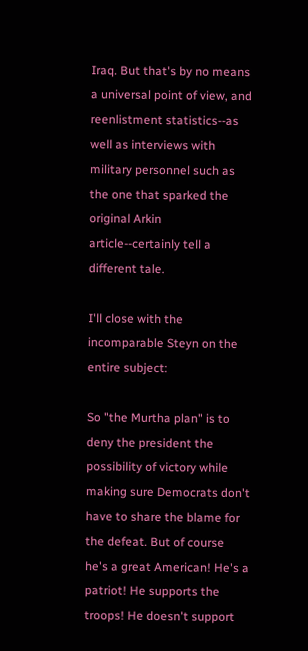Iraq. But that's by no means a universal point of view, and reenlistment statistics--as well as interviews with military personnel such as the one that sparked the original Arkin article--certainly tell a different tale.

I'll close with the incomparable Steyn on the entire subject:

So "the Murtha plan" is to deny the president the possibility of victory while making sure Democrats don't have to share the blame for the defeat. But of course he's a great American! He's a patriot! He supports the troops! He doesn't support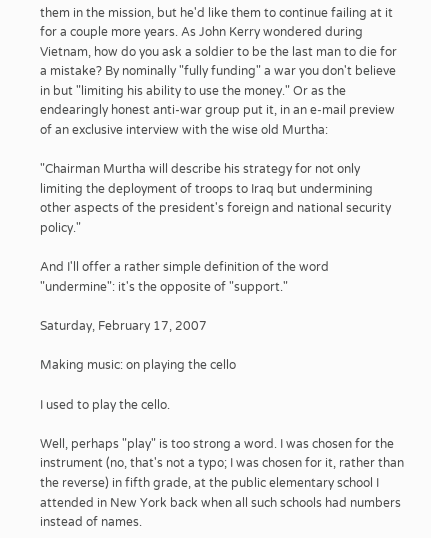them in the mission, but he'd like them to continue failing at it for a couple more years. As John Kerry wondered during Vietnam, how do you ask a soldier to be the last man to die for a mistake? By nominally "fully funding" a war you don't believe in but "limiting his ability to use the money." Or as the endearingly honest anti-war group put it, in an e-mail preview of an exclusive interview with the wise old Murtha:

"Chairman Murtha will describe his strategy for not only limiting the deployment of troops to Iraq but undermining other aspects of the president's foreign and national security policy."

And I'll offer a rather simple definition of the word "undermine": it's the opposite of "support."

Saturday, February 17, 2007

Making music: on playing the cello

I used to play the cello.

Well, perhaps "play" is too strong a word. I was chosen for the instrument (no, that's not a typo; I was chosen for it, rather than the reverse) in fifth grade, at the public elementary school I attended in New York back when all such schools had numbers instead of names.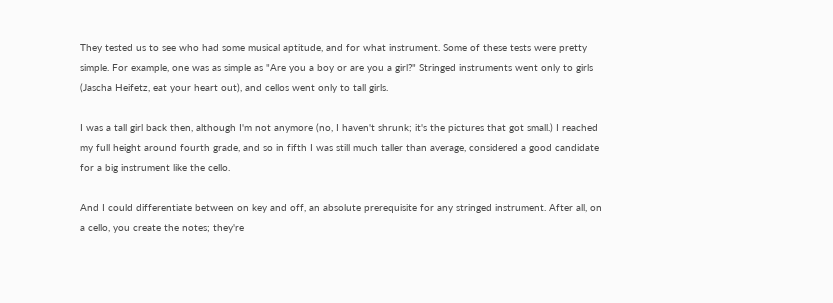They tested us to see who had some musical aptitude, and for what instrument. Some of these tests were pretty simple. For example, one was as simple as "Are you a boy or are you a girl?" Stringed instruments went only to girls (Jascha Heifetz, eat your heart out), and cellos went only to tall girls.

I was a tall girl back then, although I'm not anymore (no, I haven't shrunk; it's the pictures that got small.) I reached my full height around fourth grade, and so in fifth I was still much taller than average, considered a good candidate for a big instrument like the cello.

And I could differentiate between on key and off, an absolute prerequisite for any stringed instrument. After all, on a cello, you create the notes; they're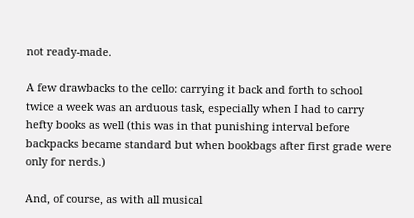not ready-made.

A few drawbacks to the cello: carrying it back and forth to school twice a week was an arduous task, especially when I had to carry hefty books as well (this was in that punishing interval before backpacks became standard but when bookbags after first grade were only for nerds.)

And, of course, as with all musical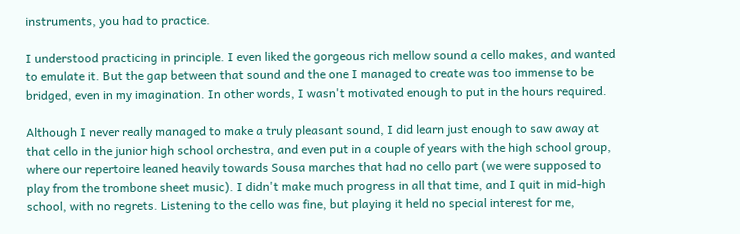instruments, you had to practice.

I understood practicing in principle. I even liked the gorgeous rich mellow sound a cello makes, and wanted to emulate it. But the gap between that sound and the one I managed to create was too immense to be bridged, even in my imagination. In other words, I wasn't motivated enough to put in the hours required.

Although I never really managed to make a truly pleasant sound, I did learn just enough to saw away at that cello in the junior high school orchestra, and even put in a couple of years with the high school group, where our repertoire leaned heavily towards Sousa marches that had no cello part (we were supposed to play from the trombone sheet music). I didn't make much progress in all that time, and I quit in mid-high school, with no regrets. Listening to the cello was fine, but playing it held no special interest for me,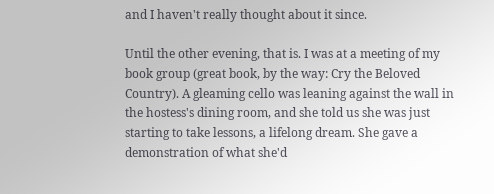and I haven't really thought about it since.

Until the other evening, that is. I was at a meeting of my book group (great book, by the way: Cry the Beloved Country). A gleaming cello was leaning against the wall in the hostess's dining room, and she told us she was just starting to take lessons, a lifelong dream. She gave a demonstration of what she'd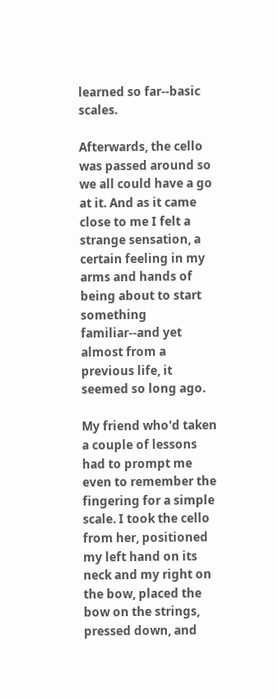learned so far--basic scales.

Afterwards, the cello was passed around so we all could have a go at it. And as it came close to me I felt a strange sensation, a certain feeling in my arms and hands of being about to start something familiar--and yet almost from a previous life, it seemed so long ago.

My friend who'd taken a couple of lessons had to prompt me even to remember the fingering for a simple scale. I took the cello from her, positioned my left hand on its neck and my right on the bow, placed the bow on the strings, pressed down, and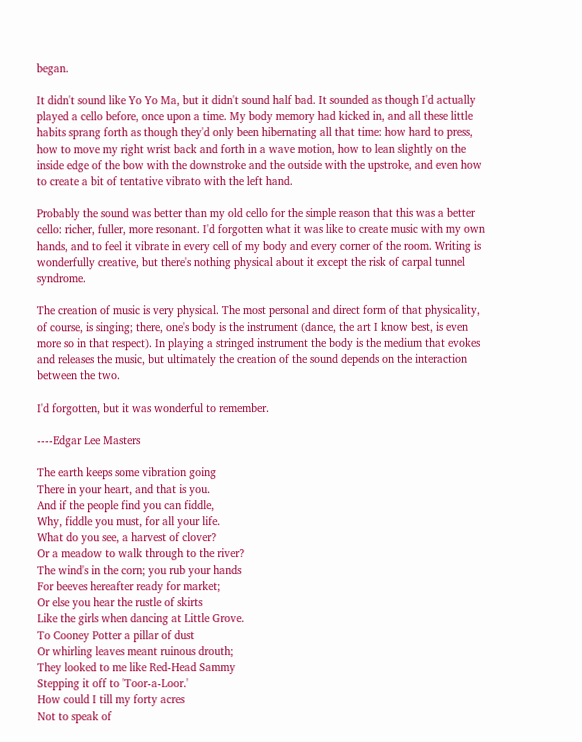began.

It didn't sound like Yo Yo Ma, but it didn't sound half bad. It sounded as though I'd actually played a cello before, once upon a time. My body memory had kicked in, and all these little habits sprang forth as though they'd only been hibernating all that time: how hard to press, how to move my right wrist back and forth in a wave motion, how to lean slightly on the inside edge of the bow with the downstroke and the outside with the upstroke, and even how to create a bit of tentative vibrato with the left hand.

Probably the sound was better than my old cello for the simple reason that this was a better cello: richer, fuller, more resonant. I'd forgotten what it was like to create music with my own hands, and to feel it vibrate in every cell of my body and every corner of the room. Writing is wonderfully creative, but there's nothing physical about it except the risk of carpal tunnel syndrome.

The creation of music is very physical. The most personal and direct form of that physicality, of course, is singing; there, one's body is the instrument (dance, the art I know best, is even more so in that respect). In playing a stringed instrument the body is the medium that evokes and releases the music, but ultimately the creation of the sound depends on the interaction between the two.

I'd forgotten, but it was wonderful to remember.

----Edgar Lee Masters

The earth keeps some vibration going
There in your heart, and that is you.
And if the people find you can fiddle,
Why, fiddle you must, for all your life.
What do you see, a harvest of clover?
Or a meadow to walk through to the river?
The wind's in the corn; you rub your hands
For beeves hereafter ready for market;
Or else you hear the rustle of skirts
Like the girls when dancing at Little Grove.
To Cooney Potter a pillar of dust
Or whirling leaves meant ruinous drouth;
They looked to me like Red-Head Sammy
Stepping it off to 'Toor-a-Loor.'
How could I till my forty acres
Not to speak of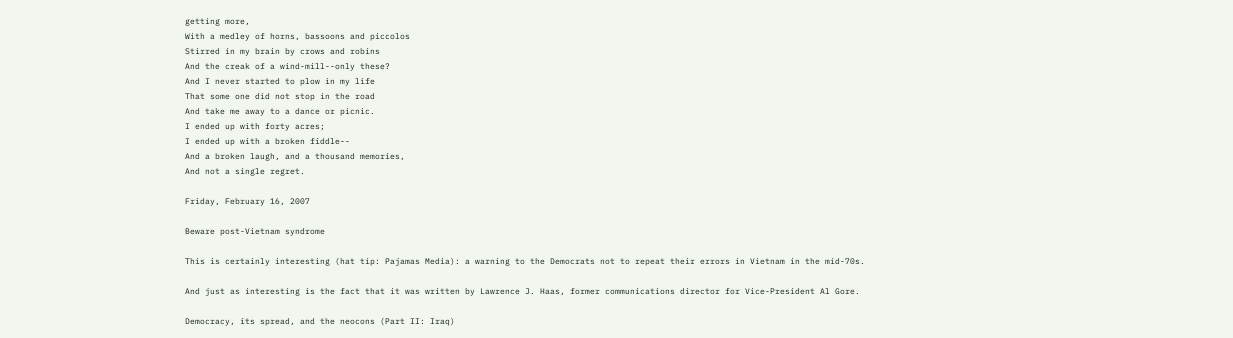getting more,
With a medley of horns, bassoons and piccolos
Stirred in my brain by crows and robins
And the creak of a wind-mill--only these?
And I never started to plow in my life
That some one did not stop in the road
And take me away to a dance or picnic.
I ended up with forty acres;
I ended up with a broken fiddle--
And a broken laugh, and a thousand memories,
And not a single regret.

Friday, February 16, 2007

Beware post-Vietnam syndrome

This is certainly interesting (hat tip: Pajamas Media): a warning to the Democrats not to repeat their errors in Vietnam in the mid-70s.

And just as interesting is the fact that it was written by Lawrence J. Haas, former communications director for Vice-President Al Gore.

Democracy, its spread, and the neocons (Part II: Iraq)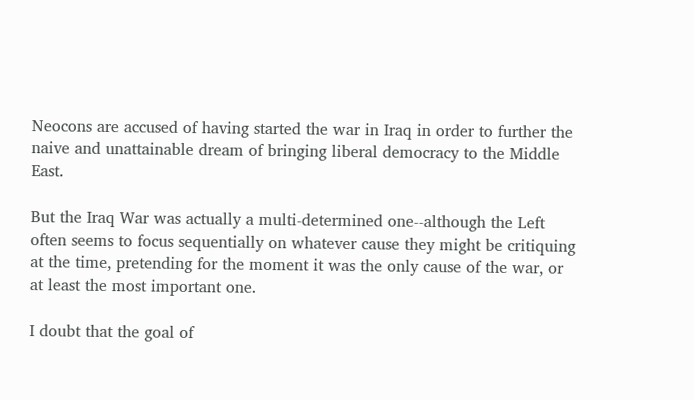Neocons are accused of having started the war in Iraq in order to further the naive and unattainable dream of bringing liberal democracy to the Middle East.

But the Iraq War was actually a multi-determined one--although the Left often seems to focus sequentially on whatever cause they might be critiquing at the time, pretending for the moment it was the only cause of the war, or at least the most important one.

I doubt that the goal of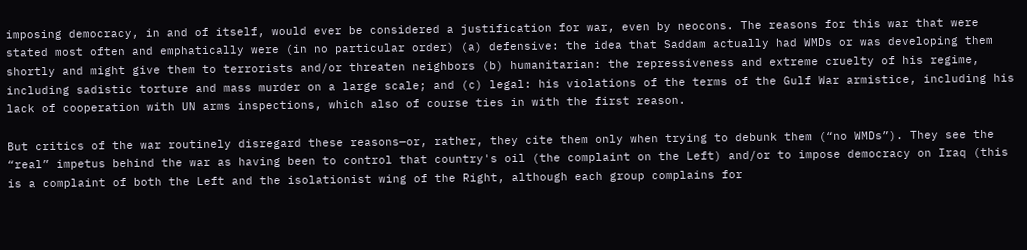imposing democracy, in and of itself, would ever be considered a justification for war, even by neocons. The reasons for this war that were stated most often and emphatically were (in no particular order) (a) defensive: the idea that Saddam actually had WMDs or was developing them shortly and might give them to terrorists and/or threaten neighbors (b) humanitarian: the repressiveness and extreme cruelty of his regime, including sadistic torture and mass murder on a large scale; and (c) legal: his violations of the terms of the Gulf War armistice, including his lack of cooperation with UN arms inspections, which also of course ties in with the first reason.

But critics of the war routinely disregard these reasons—or, rather, they cite them only when trying to debunk them (“no WMDs”). They see the “real” impetus behind the war as having been to control that country's oil (the complaint on the Left) and/or to impose democracy on Iraq (this is a complaint of both the Left and the isolationist wing of the Right, although each group complains for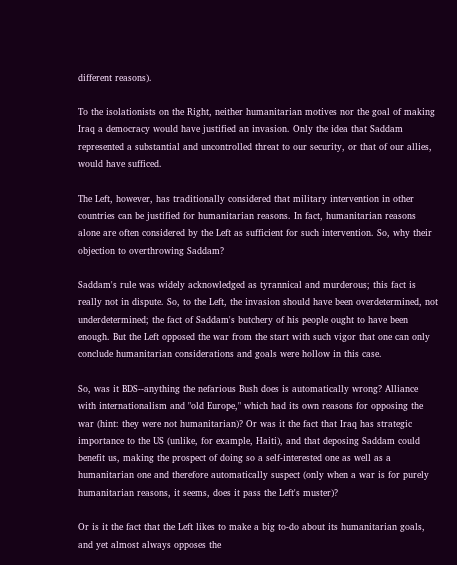different reasons).

To the isolationists on the Right, neither humanitarian motives nor the goal of making Iraq a democracy would have justified an invasion. Only the idea that Saddam represented a substantial and uncontrolled threat to our security, or that of our allies, would have sufficed.

The Left, however, has traditionally considered that military intervention in other countries can be justified for humanitarian reasons. In fact, humanitarian reasons alone are often considered by the Left as sufficient for such intervention. So, why their objection to overthrowing Saddam?

Saddam's rule was widely acknowledged as tyrannical and murderous; this fact is really not in dispute. So, to the Left, the invasion should have been overdetermined, not underdetermined; the fact of Saddam's butchery of his people ought to have been enough. But the Left opposed the war from the start with such vigor that one can only conclude humanitarian considerations and goals were hollow in this case.

So, was it BDS--anything the nefarious Bush does is automatically wrong? Alliance with internationalism and "old Europe," which had its own reasons for opposing the war (hint: they were not humanitarian)? Or was it the fact that Iraq has strategic importance to the US (unlike, for example, Haiti), and that deposing Saddam could benefit us, making the prospect of doing so a self-interested one as well as a humanitarian one and therefore automatically suspect (only when a war is for purely humanitarian reasons, it seems, does it pass the Left's muster)?

Or is it the fact that the Left likes to make a big to-do about its humanitarian goals, and yet almost always opposes the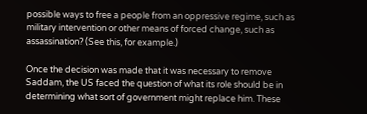possible ways to free a people from an oppressive regime, such as military intervention or other means of forced change, such as assassination? (See this, for example.)

Once the decision was made that it was necessary to remove Saddam, the US faced the question of what its role should be in determining what sort of government might replace him. These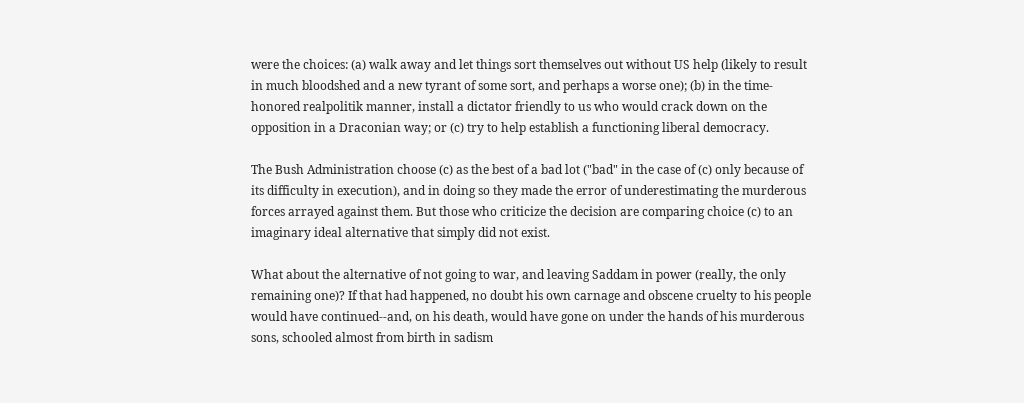were the choices: (a) walk away and let things sort themselves out without US help (likely to result in much bloodshed and a new tyrant of some sort, and perhaps a worse one); (b) in the time-honored realpolitik manner, install a dictator friendly to us who would crack down on the opposition in a Draconian way; or (c) try to help establish a functioning liberal democracy.

The Bush Administration choose (c) as the best of a bad lot ("bad" in the case of (c) only because of its difficulty in execution), and in doing so they made the error of underestimating the murderous forces arrayed against them. But those who criticize the decision are comparing choice (c) to an imaginary ideal alternative that simply did not exist.

What about the alternative of not going to war, and leaving Saddam in power (really, the only remaining one)? If that had happened, no doubt his own carnage and obscene cruelty to his people would have continued--and, on his death, would have gone on under the hands of his murderous sons, schooled almost from birth in sadism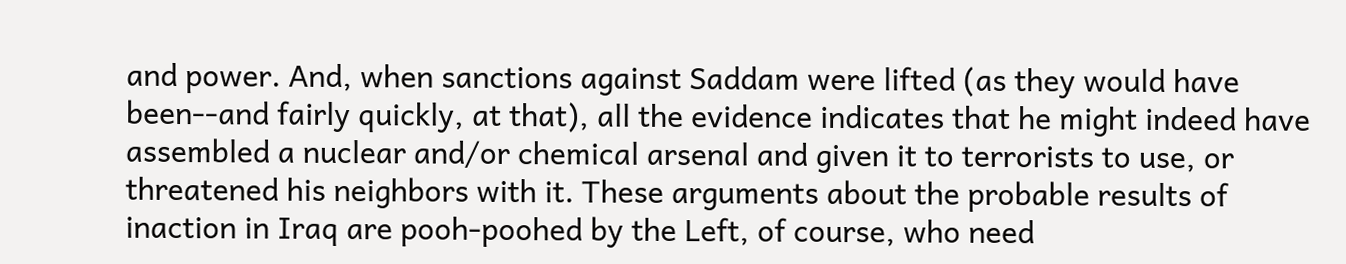and power. And, when sanctions against Saddam were lifted (as they would have been--and fairly quickly, at that), all the evidence indicates that he might indeed have assembled a nuclear and/or chemical arsenal and given it to terrorists to use, or threatened his neighbors with it. These arguments about the probable results of inaction in Iraq are pooh-poohed by the Left, of course, who need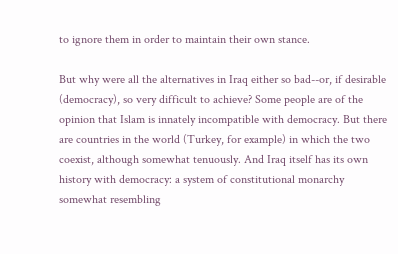to ignore them in order to maintain their own stance.

But why were all the alternatives in Iraq either so bad--or, if desirable (democracy), so very difficult to achieve? Some people are of the opinion that Islam is innately incompatible with democracy. But there are countries in the world (Turkey, for example) in which the two coexist, although somewhat tenuously. And Iraq itself has its own history with democracy: a system of constitutional monarchy somewhat resembling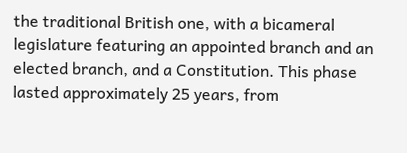the traditional British one, with a bicameral legislature featuring an appointed branch and an elected branch, and a Constitution. This phase lasted approximately 25 years, from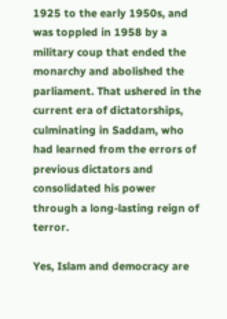1925 to the early 1950s, and was toppled in 1958 by a military coup that ended the monarchy and abolished the parliament. That ushered in the current era of dictatorships, culminating in Saddam, who had learned from the errors of previous dictators and consolidated his power through a long-lasting reign of terror.

Yes, Islam and democracy are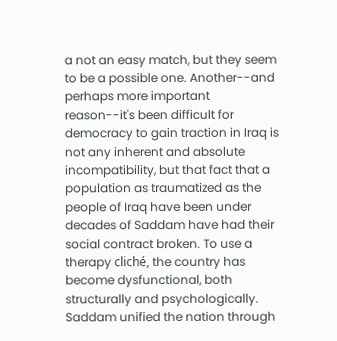a not an easy match, but they seem to be a possible one. Another--and perhaps more important reason--it's been difficult for democracy to gain traction in Iraq is not any inherent and absolute incompatibility, but that fact that a population as traumatized as the people of Iraq have been under decades of Saddam have had their social contract broken. To use a therapy cliché, the country has become dysfunctional, both structurally and psychologically. Saddam unified the nation through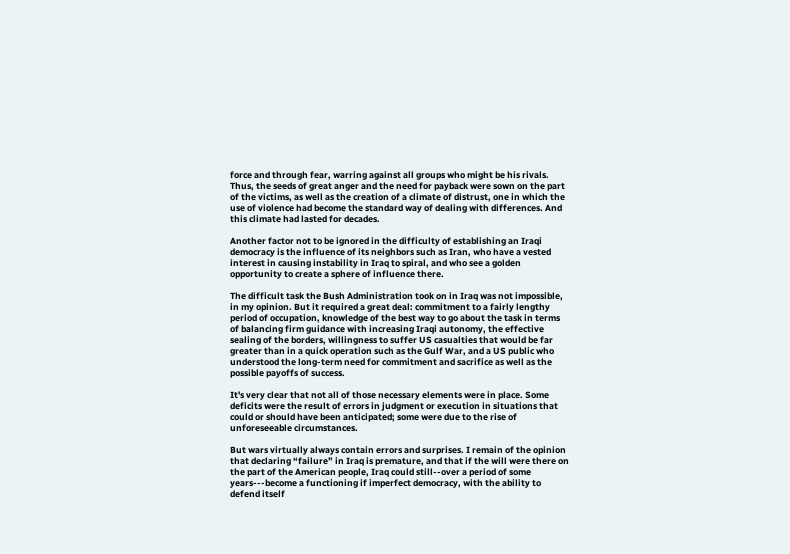force and through fear, warring against all groups who might be his rivals. Thus, the seeds of great anger and the need for payback were sown on the part of the victims, as well as the creation of a climate of distrust, one in which the use of violence had become the standard way of dealing with differences. And this climate had lasted for decades.

Another factor not to be ignored in the difficulty of establishing an Iraqi democracy is the influence of its neighbors such as Iran, who have a vested interest in causing instability in Iraq to spiral, and who see a golden opportunity to create a sphere of influence there.

The difficult task the Bush Administration took on in Iraq was not impossible, in my opinion. But it required a great deal: commitment to a fairly lengthy period of occupation, knowledge of the best way to go about the task in terms of balancing firm guidance with increasing Iraqi autonomy, the effective sealing of the borders, willingness to suffer US casualties that would be far greater than in a quick operation such as the Gulf War, and a US public who understood the long-term need for commitment and sacrifice as well as the possible payoffs of success.

It's very clear that not all of those necessary elements were in place. Some deficits were the result of errors in judgment or execution in situations that could or should have been anticipated; some were due to the rise of unforeseeable circumstances.

But wars virtually always contain errors and surprises. I remain of the opinion that declaring “failure” in Iraq is premature, and that if the will were there on the part of the American people, Iraq could still--over a period of some years---become a functioning if imperfect democracy, with the ability to defend itself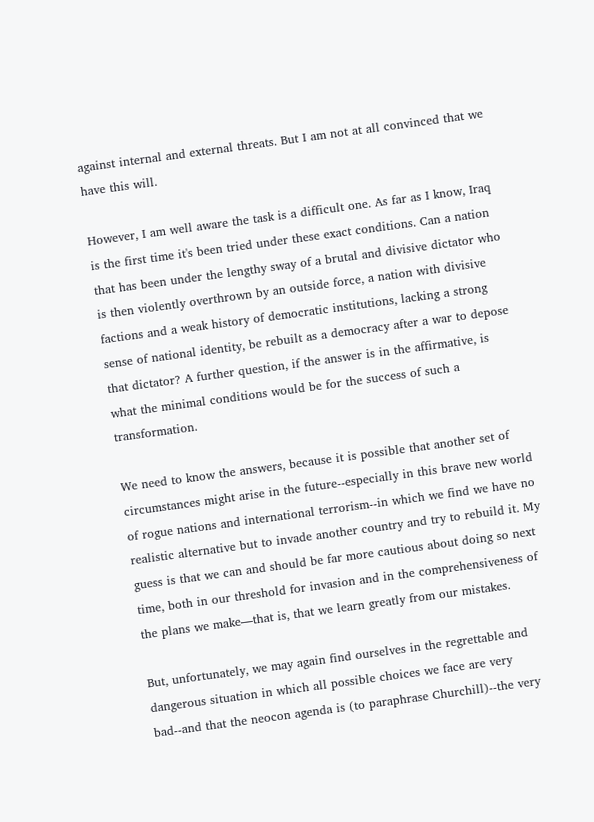against internal and external threats. But I am not at all convinced that we have this will.

However, I am well aware the task is a difficult one. As far as I know, Iraq is the first time it's been tried under these exact conditions. Can a nation that has been under the lengthy sway of a brutal and divisive dictator who is then violently overthrown by an outside force, a nation with divisive factions and a weak history of democratic institutions, lacking a strong sense of national identity, be rebuilt as a democracy after a war to depose that dictator? A further question, if the answer is in the affirmative, is what the minimal conditions would be for the success of such a transformation.

We need to know the answers, because it is possible that another set of circumstances might arise in the future--especially in this brave new world of rogue nations and international terrorism--in which we find we have no realistic alternative but to invade another country and try to rebuild it. My guess is that we can and should be far more cautious about doing so next time, both in our threshold for invasion and in the comprehensiveness of the plans we make—that is, that we learn greatly from our mistakes.

But, unfortunately, we may again find ourselves in the regrettable and dangerous situation in which all possible choices we face are very bad--and that the neocon agenda is (to paraphrase Churchill)--the very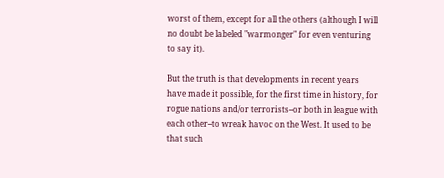worst of them, except for all the others (although I will no doubt be labeled "warmonger" for even venturing to say it).

But the truth is that developments in recent years have made it possible, for the first time in history, for rogue nations and/or terrorists--or both in league with each other--to wreak havoc on the West. It used to be that such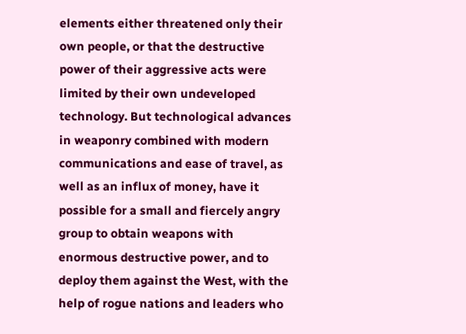elements either threatened only their own people, or that the destructive power of their aggressive acts were limited by their own undeveloped technology. But technological advances in weaponry combined with modern communications and ease of travel, as well as an influx of money, have it possible for a small and fiercely angry group to obtain weapons with enormous destructive power, and to deploy them against the West, with the help of rogue nations and leaders who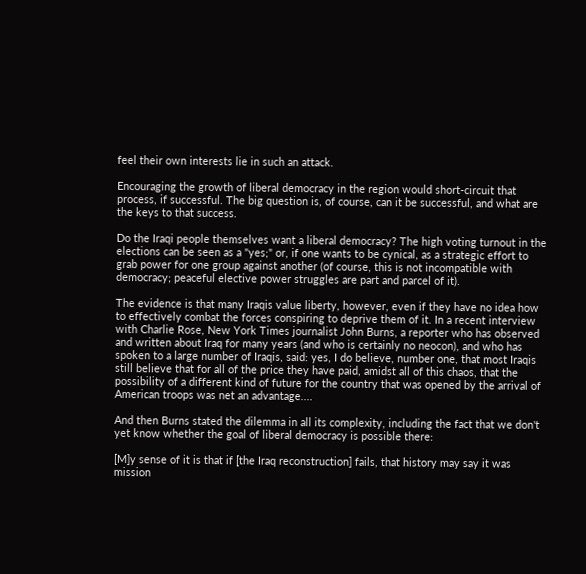feel their own interests lie in such an attack.

Encouraging the growth of liberal democracy in the region would short-circuit that process, if successful. The big question is, of course, can it be successful, and what are the keys to that success.

Do the Iraqi people themselves want a liberal democracy? The high voting turnout in the elections can be seen as a "yes;" or, if one wants to be cynical, as a strategic effort to grab power for one group against another (of course, this is not incompatible with democracy; peaceful elective power struggles are part and parcel of it).

The evidence is that many Iraqis value liberty, however, even if they have no idea how to effectively combat the forces conspiring to deprive them of it. In a recent interview with Charlie Rose, New York Times journalist John Burns, a reporter who has observed and written about Iraq for many years (and who is certainly no neocon), and who has spoken to a large number of Iraqis, said: yes, I do believe, number one, that most Iraqis still believe that for all of the price they have paid, amidst all of this chaos, that the possibility of a different kind of future for the country that was opened by the arrival of American troops was net an advantage....

And then Burns stated the dilemma in all its complexity, including the fact that we don't yet know whether the goal of liberal democracy is possible there:

[M]y sense of it is that if [the Iraq reconstruction] fails, that history may say it was mission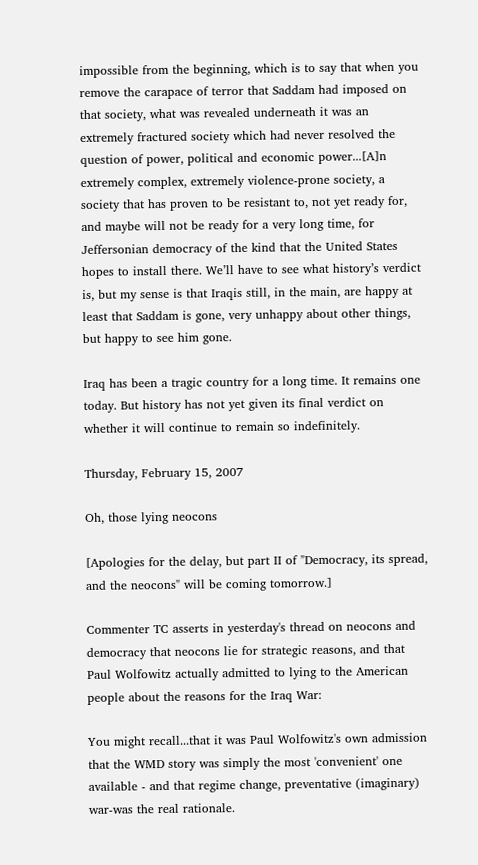impossible from the beginning, which is to say that when you remove the carapace of terror that Saddam had imposed on that society, what was revealed underneath it was an extremely fractured society which had never resolved the question of power, political and economic power...[A]n extremely complex, extremely violence-prone society, a society that has proven to be resistant to, not yet ready for, and maybe will not be ready for a very long time, for Jeffersonian democracy of the kind that the United States hopes to install there. We’ll have to see what history’s verdict is, but my sense is that Iraqis still, in the main, are happy at least that Saddam is gone, very unhappy about other things, but happy to see him gone.

Iraq has been a tragic country for a long time. It remains one today. But history has not yet given its final verdict on whether it will continue to remain so indefinitely.

Thursday, February 15, 2007

Oh, those lying neocons

[Apologies for the delay, but part II of "Democracy, its spread, and the neocons" will be coming tomorrow.]

Commenter TC asserts in yesterday's thread on neocons and democracy that neocons lie for strategic reasons, and that Paul Wolfowitz actually admitted to lying to the American people about the reasons for the Iraq War:

You might recall...that it was Paul Wolfowitz's own admission that the WMD story was simply the most 'convenient' one available - and that regime change, preventative (imaginary) war-was the real rationale.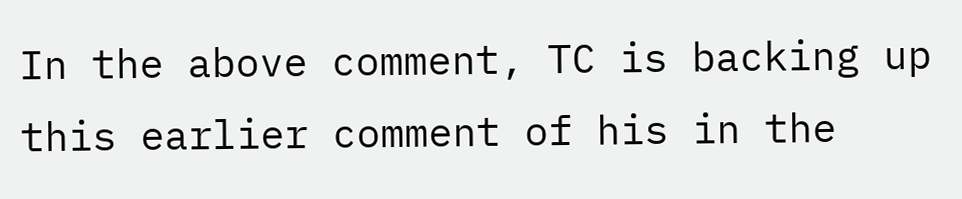In the above comment, TC is backing up this earlier comment of his in the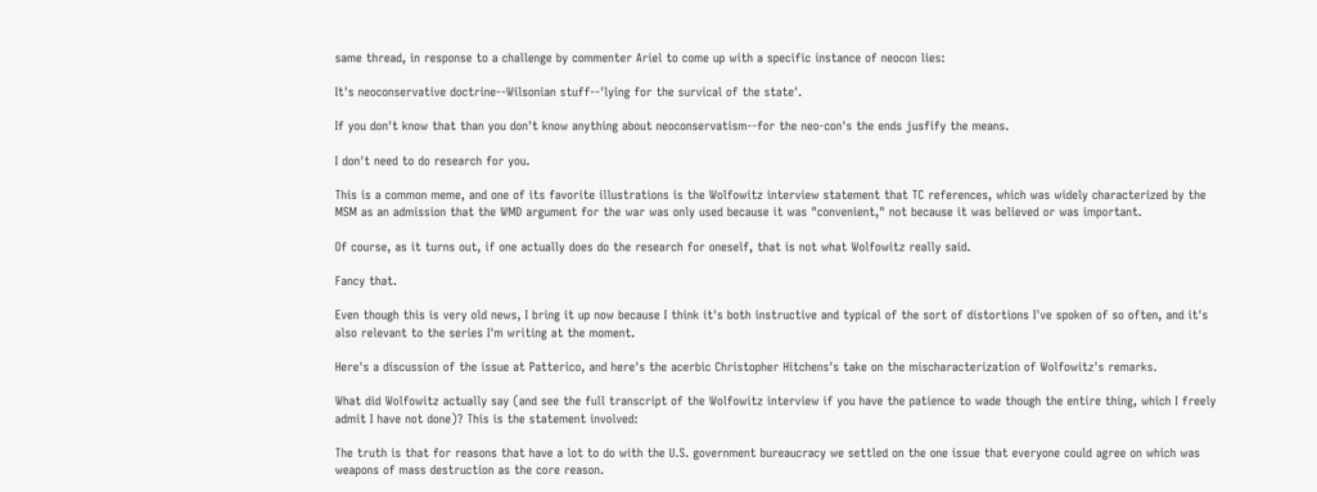same thread, in response to a challenge by commenter Ariel to come up with a specific instance of neocon lies:

It's neoconservative doctrine--Wilsonian stuff--'lying for the survical of the state'.

If you don't know that than you don't know anything about neoconservatism--for the neo-con's the ends jusfify the means.

I don't need to do research for you.

This is a common meme, and one of its favorite illustrations is the Wolfowitz interview statement that TC references, which was widely characterized by the MSM as an admission that the WMD argument for the war was only used because it was "convenient," not because it was believed or was important.

Of course, as it turns out, if one actually does do the research for oneself, that is not what Wolfowitz really said.

Fancy that.

Even though this is very old news, I bring it up now because I think it's both instructive and typical of the sort of distortions I've spoken of so often, and it's also relevant to the series I'm writing at the moment.

Here's a discussion of the issue at Patterico, and here's the acerbic Christopher Hitchens's take on the mischaracterization of Wolfowitz's remarks.

What did Wolfowitz actually say (and see the full transcript of the Wolfowitz interview if you have the patience to wade though the entire thing, which I freely admit I have not done)? This is the statement involved:

The truth is that for reasons that have a lot to do with the U.S. government bureaucracy we settled on the one issue that everyone could agree on which was weapons of mass destruction as the core reason.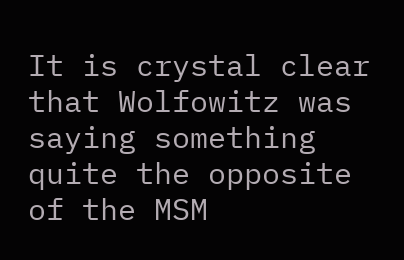It is crystal clear that Wolfowitz was saying something quite the opposite of the MSM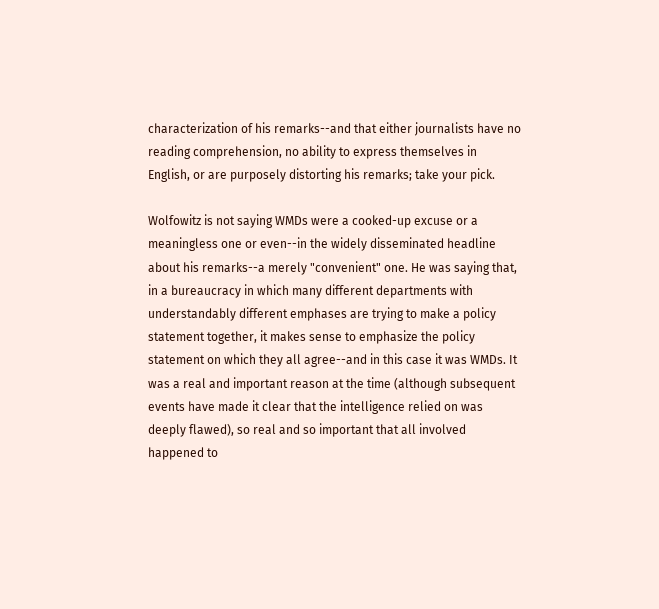characterization of his remarks--and that either journalists have no reading comprehension, no ability to express themselves in English, or are purposely distorting his remarks; take your pick.

Wolfowitz is not saying WMDs were a cooked-up excuse or a meaningless one or even--in the widely disseminated headline about his remarks--a merely "convenient" one. He was saying that, in a bureaucracy in which many different departments with understandably different emphases are trying to make a policy statement together, it makes sense to emphasize the policy statement on which they all agree--and in this case it was WMDs. It was a real and important reason at the time (although subsequent events have made it clear that the intelligence relied on was deeply flawed), so real and so important that all involved happened to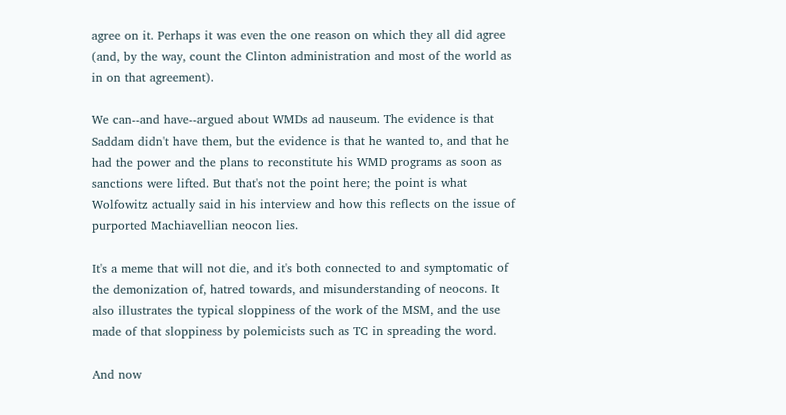agree on it. Perhaps it was even the one reason on which they all did agree (and, by the way, count the Clinton administration and most of the world as in on that agreement).

We can--and have--argued about WMDs ad nauseum. The evidence is that Saddam didn't have them, but the evidence is that he wanted to, and that he had the power and the plans to reconstitute his WMD programs as soon as sanctions were lifted. But that's not the point here; the point is what Wolfowitz actually said in his interview and how this reflects on the issue of purported Machiavellian neocon lies.

It's a meme that will not die, and it's both connected to and symptomatic of the demonization of, hatred towards, and misunderstanding of neocons. It also illustrates the typical sloppiness of the work of the MSM, and the use made of that sloppiness by polemicists such as TC in spreading the word.

And now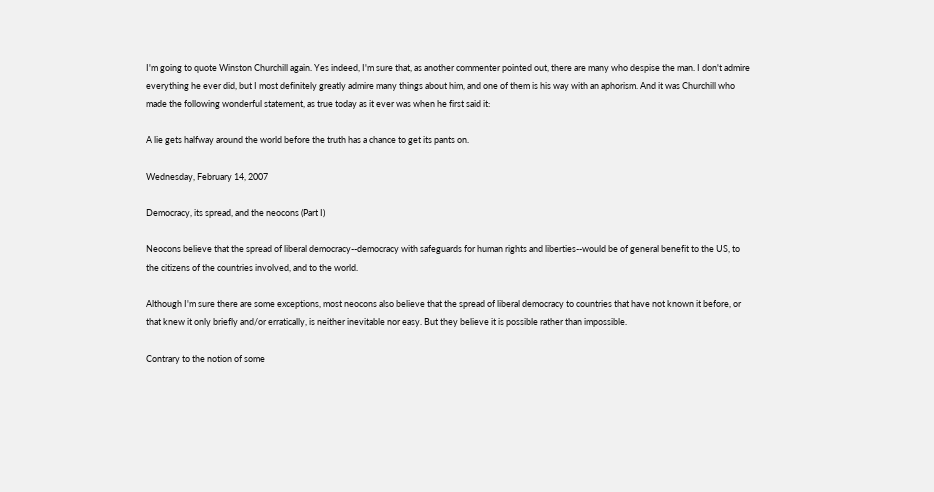I'm going to quote Winston Churchill again. Yes indeed, I'm sure that, as another commenter pointed out, there are many who despise the man. I don't admire everything he ever did, but I most definitely greatly admire many things about him, and one of them is his way with an aphorism. And it was Churchill who made the following wonderful statement, as true today as it ever was when he first said it:

A lie gets halfway around the world before the truth has a chance to get its pants on.

Wednesday, February 14, 2007

Democracy, its spread, and the neocons (Part I)

Neocons believe that the spread of liberal democracy--democracy with safeguards for human rights and liberties--would be of general benefit to the US, to the citizens of the countries involved, and to the world.

Although I'm sure there are some exceptions, most neocons also believe that the spread of liberal democracy to countries that have not known it before, or that knew it only briefly and/or erratically, is neither inevitable nor easy. But they believe it is possible rather than impossible.

Contrary to the notion of some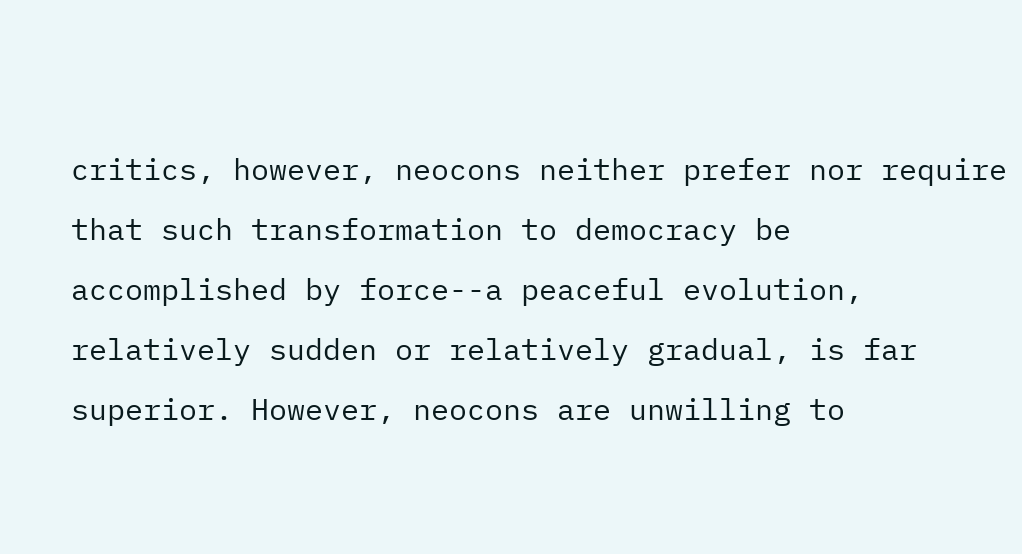critics, however, neocons neither prefer nor require that such transformation to democracy be accomplished by force--a peaceful evolution, relatively sudden or relatively gradual, is far superior. However, neocons are unwilling to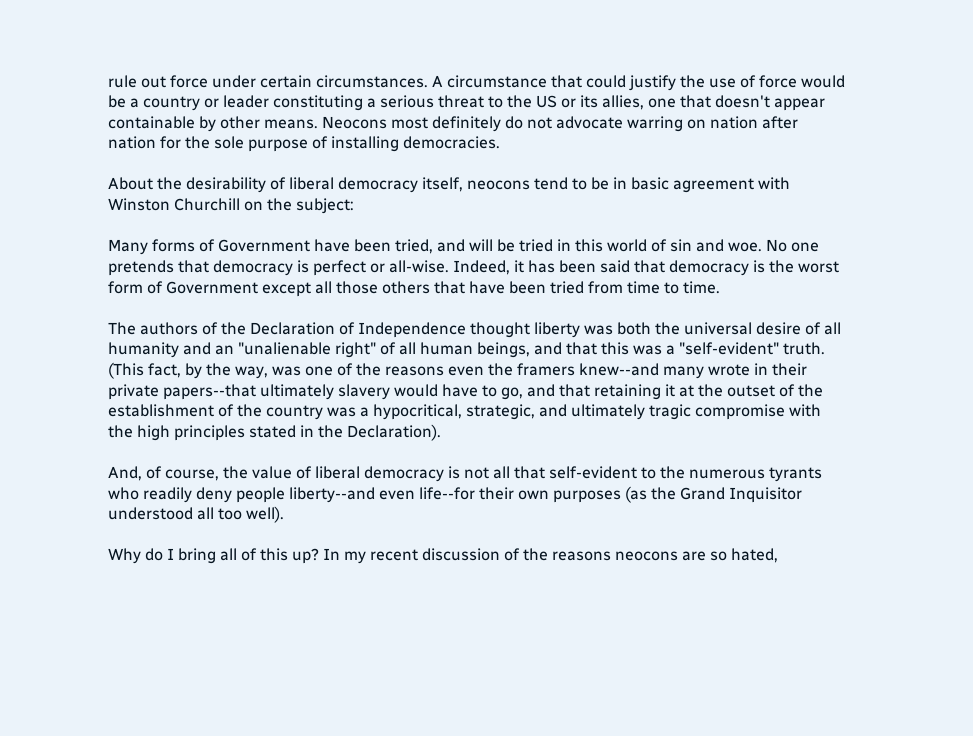rule out force under certain circumstances. A circumstance that could justify the use of force would be a country or leader constituting a serious threat to the US or its allies, one that doesn't appear containable by other means. Neocons most definitely do not advocate warring on nation after nation for the sole purpose of installing democracies.

About the desirability of liberal democracy itself, neocons tend to be in basic agreement with Winston Churchill on the subject:

Many forms of Government have been tried, and will be tried in this world of sin and woe. No one pretends that democracy is perfect or all-wise. Indeed, it has been said that democracy is the worst form of Government except all those others that have been tried from time to time.

The authors of the Declaration of Independence thought liberty was both the universal desire of all humanity and an "unalienable right" of all human beings, and that this was a "self-evident" truth. (This fact, by the way, was one of the reasons even the framers knew--and many wrote in their private papers--that ultimately slavery would have to go, and that retaining it at the outset of the establishment of the country was a hypocritical, strategic, and ultimately tragic compromise with the high principles stated in the Declaration).

And, of course, the value of liberal democracy is not all that self-evident to the numerous tyrants who readily deny people liberty--and even life--for their own purposes (as the Grand Inquisitor understood all too well).

Why do I bring all of this up? In my recent discussion of the reasons neocons are so hated,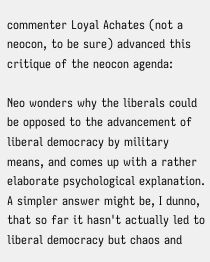commenter Loyal Achates (not a neocon, to be sure) advanced this critique of the neocon agenda:

Neo wonders why the liberals could be opposed to the advancement of liberal democracy by military means, and comes up with a rather elaborate psychological explanation. A simpler answer might be, I dunno, that so far it hasn't actually led to liberal democracy but chaos and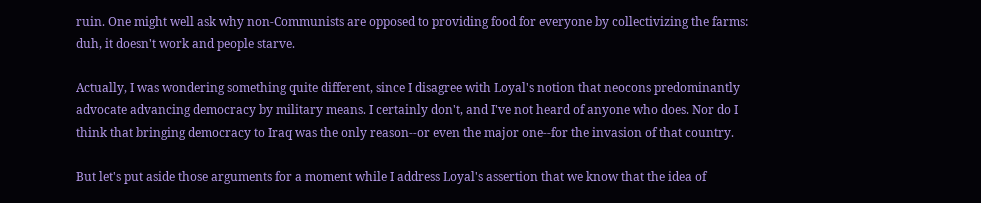ruin. One might well ask why non-Communists are opposed to providing food for everyone by collectivizing the farms: duh, it doesn't work and people starve.

Actually, I was wondering something quite different, since I disagree with Loyal's notion that neocons predominantly advocate advancing democracy by military means. I certainly don't, and I've not heard of anyone who does. Nor do I think that bringing democracy to Iraq was the only reason--or even the major one--for the invasion of that country.

But let's put aside those arguments for a moment while I address Loyal's assertion that we know that the idea of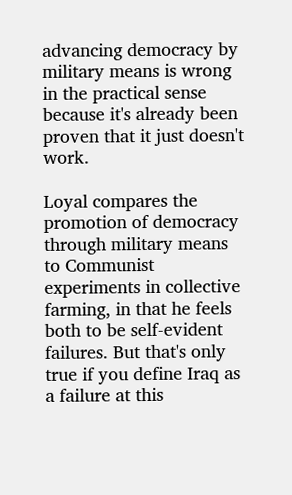advancing democracy by military means is wrong in the practical sense because it's already been proven that it just doesn't work.

Loyal compares the promotion of democracy through military means to Communist experiments in collective farming, in that he feels both to be self-evident failures. But that's only true if you define Iraq as a failure at this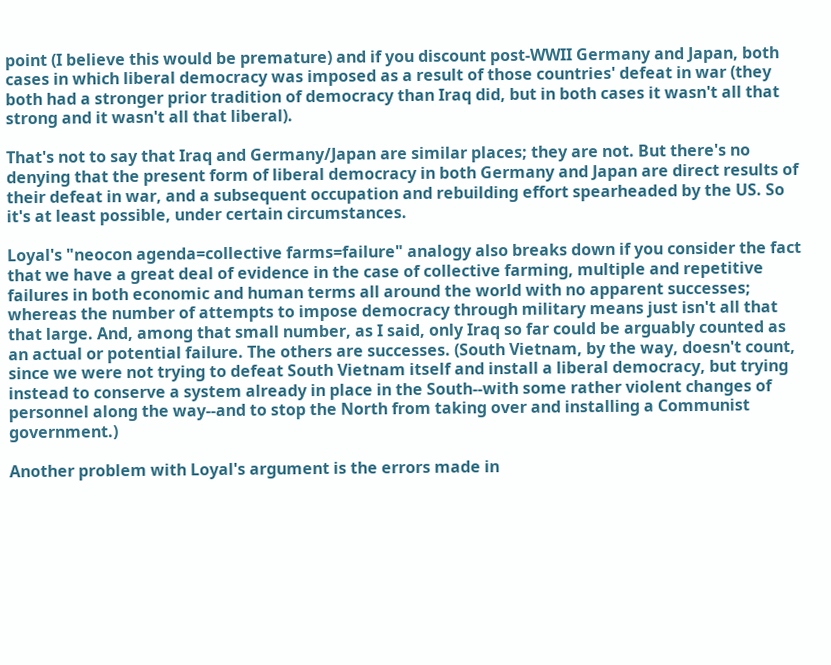point (I believe this would be premature) and if you discount post-WWII Germany and Japan, both cases in which liberal democracy was imposed as a result of those countries' defeat in war (they both had a stronger prior tradition of democracy than Iraq did, but in both cases it wasn't all that strong and it wasn't all that liberal).

That's not to say that Iraq and Germany/Japan are similar places; they are not. But there's no denying that the present form of liberal democracy in both Germany and Japan are direct results of their defeat in war, and a subsequent occupation and rebuilding effort spearheaded by the US. So it's at least possible, under certain circumstances.

Loyal's "neocon agenda=collective farms=failure" analogy also breaks down if you consider the fact that we have a great deal of evidence in the case of collective farming, multiple and repetitive failures in both economic and human terms all around the world with no apparent successes; whereas the number of attempts to impose democracy through military means just isn't all that that large. And, among that small number, as I said, only Iraq so far could be arguably counted as an actual or potential failure. The others are successes. (South Vietnam, by the way, doesn't count, since we were not trying to defeat South Vietnam itself and install a liberal democracy, but trying instead to conserve a system already in place in the South--with some rather violent changes of personnel along the way--and to stop the North from taking over and installing a Communist government.)

Another problem with Loyal's argument is the errors made in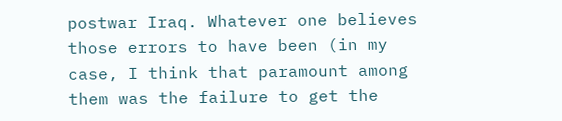postwar Iraq. Whatever one believes those errors to have been (in my case, I think that paramount among them was the failure to get the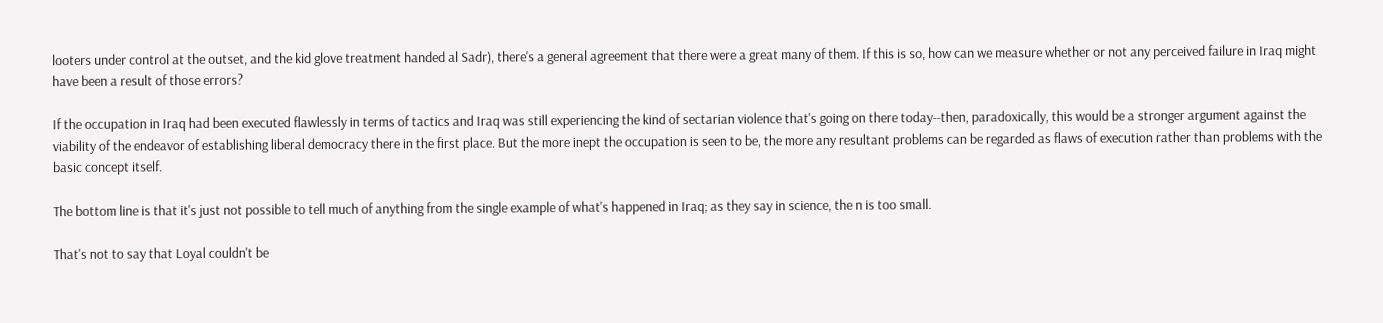looters under control at the outset, and the kid glove treatment handed al Sadr), there's a general agreement that there were a great many of them. If this is so, how can we measure whether or not any perceived failure in Iraq might have been a result of those errors?

If the occupation in Iraq had been executed flawlessly in terms of tactics and Iraq was still experiencing the kind of sectarian violence that's going on there today--then, paradoxically, this would be a stronger argument against the viability of the endeavor of establishing liberal democracy there in the first place. But the more inept the occupation is seen to be, the more any resultant problems can be regarded as flaws of execution rather than problems with the basic concept itself.

The bottom line is that it's just not possible to tell much of anything from the single example of what's happened in Iraq; as they say in science, the n is too small.

That's not to say that Loyal couldn't be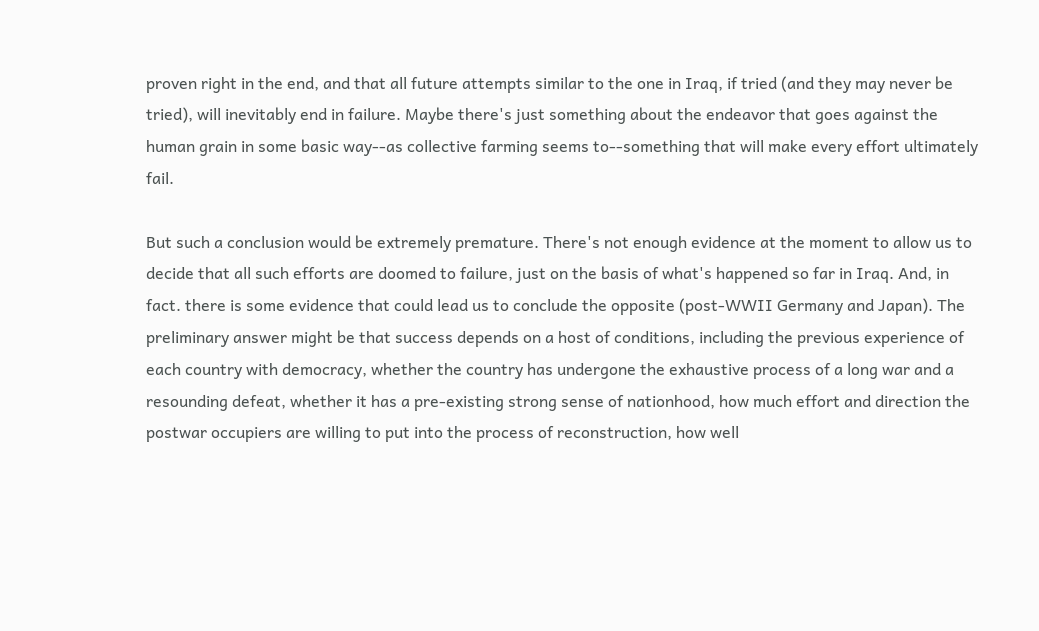proven right in the end, and that all future attempts similar to the one in Iraq, if tried (and they may never be tried), will inevitably end in failure. Maybe there's just something about the endeavor that goes against the human grain in some basic way--as collective farming seems to--something that will make every effort ultimately fail.

But such a conclusion would be extremely premature. There's not enough evidence at the moment to allow us to decide that all such efforts are doomed to failure, just on the basis of what's happened so far in Iraq. And, in fact. there is some evidence that could lead us to conclude the opposite (post-WWII Germany and Japan). The preliminary answer might be that success depends on a host of conditions, including the previous experience of each country with democracy, whether the country has undergone the exhaustive process of a long war and a resounding defeat, whether it has a pre-existing strong sense of nationhood, how much effort and direction the postwar occupiers are willing to put into the process of reconstruction, how well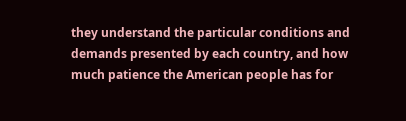they understand the particular conditions and demands presented by each country, and how much patience the American people has for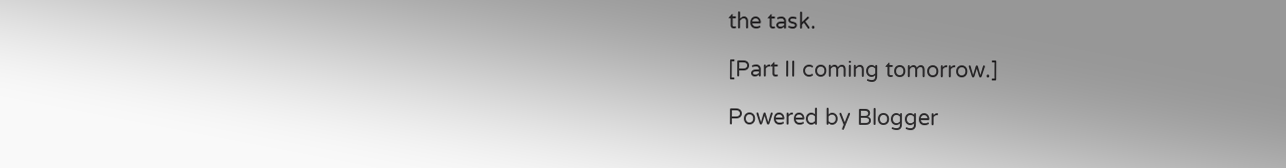the task.

[Part II coming tomorrow.]

Powered by Blogger